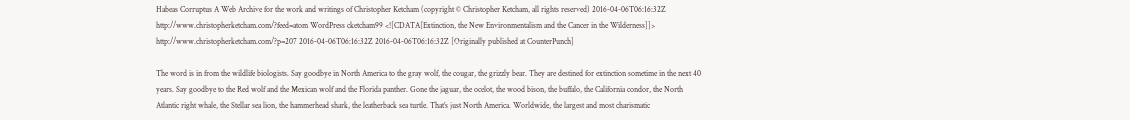Habeas Corruptus A Web Archive for the work and writings of Christopher Ketcham (copyright © Christopher Ketcham, all rights reserved) 2016-04-06T06:16:32Z http://www.christopherketcham.com/?feed=atom WordPress cketcham99 <![CDATA[Extinction, the New Environmentalism and the Cancer in the Wilderness]]> http://www.christopherketcham.com/?p=207 2016-04-06T06:16:32Z 2016-04-06T06:16:32Z [Originally published at CounterPunch]

The word is in from the wildlife biologists. Say goodbye in North America to the gray wolf, the cougar, the grizzly bear. They are destined for extinction sometime in the next 40 years. Say goodbye to the Red wolf and the Mexican wolf and the Florida panther. Gone the jaguar, the ocelot, the wood bison, the buffalo, the California condor, the North Atlantic right whale, the Stellar sea lion, the hammerhead shark, the leatherback sea turtle. That’s just North America. Worldwide, the largest and most charismatic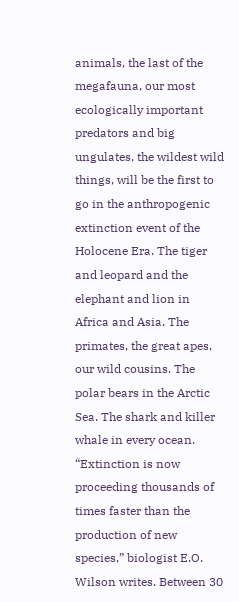animals, the last of the megafauna, our most ecologically important predators and big ungulates, the wildest wild things, will be the first to go in the anthropogenic extinction event of the Holocene Era. The tiger and leopard and the elephant and lion in Africa and Asia. The primates, the great apes, our wild cousins. The polar bears in the Arctic Sea. The shark and killer whale in every ocean. “Extinction is now proceeding thousands of times faster than the production of new species,” biologist E.O. Wilson writes. Between 30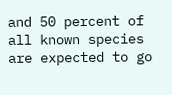and 50 percent of all known species are expected to go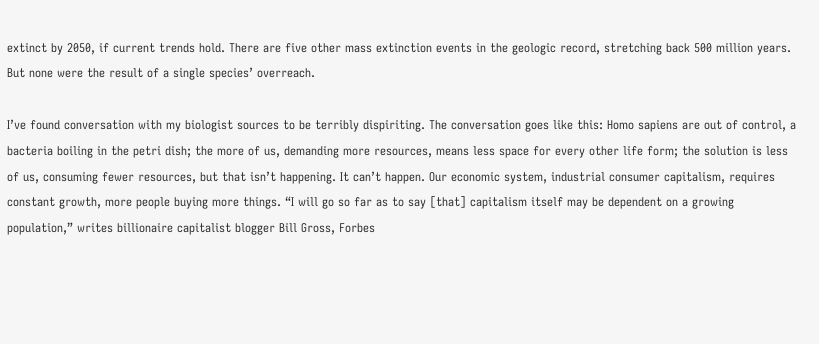extinct by 2050, if current trends hold. There are five other mass extinction events in the geologic record, stretching back 500 million years. But none were the result of a single species’ overreach.

I’ve found conversation with my biologist sources to be terribly dispiriting. The conversation goes like this: Homo sapiens are out of control, a bacteria boiling in the petri dish; the more of us, demanding more resources, means less space for every other life form; the solution is less of us, consuming fewer resources, but that isn’t happening. It can’t happen. Our economic system, industrial consumer capitalism, requires constant growth, more people buying more things. “I will go so far as to say [that] capitalism itself may be dependent on a growing population,” writes billionaire capitalist blogger Bill Gross, Forbes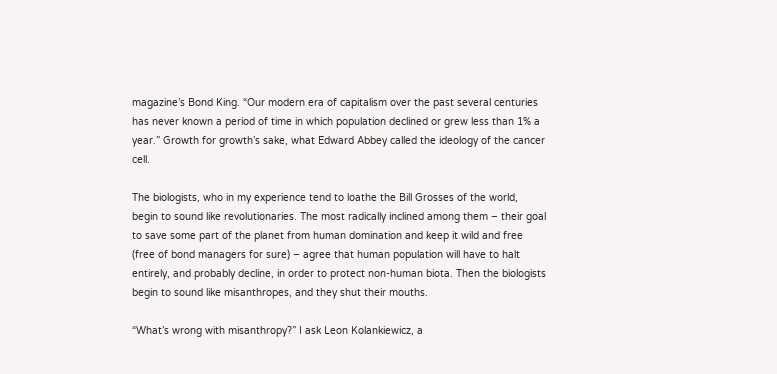magazine’s Bond King. “Our modern era of capitalism over the past several centuries has never known a period of time in which population declined or grew less than 1% a year.” Growth for growth’s sake, what Edward Abbey called the ideology of the cancer cell.

The biologists, who in my experience tend to loathe the Bill Grosses of the world, begin to sound like revolutionaries. The most radically inclined among them – their goal to save some part of the planet from human domination and keep it wild and free (free of bond managers for sure) – agree that human population will have to halt entirely, and probably decline, in order to protect non-human biota. Then the biologists begin to sound like misanthropes, and they shut their mouths.

“What’s wrong with misanthropy?” I ask Leon Kolankiewicz, a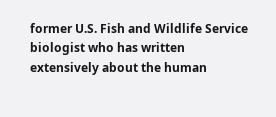former U.S. Fish and Wildlife Service biologist who has written extensively about the human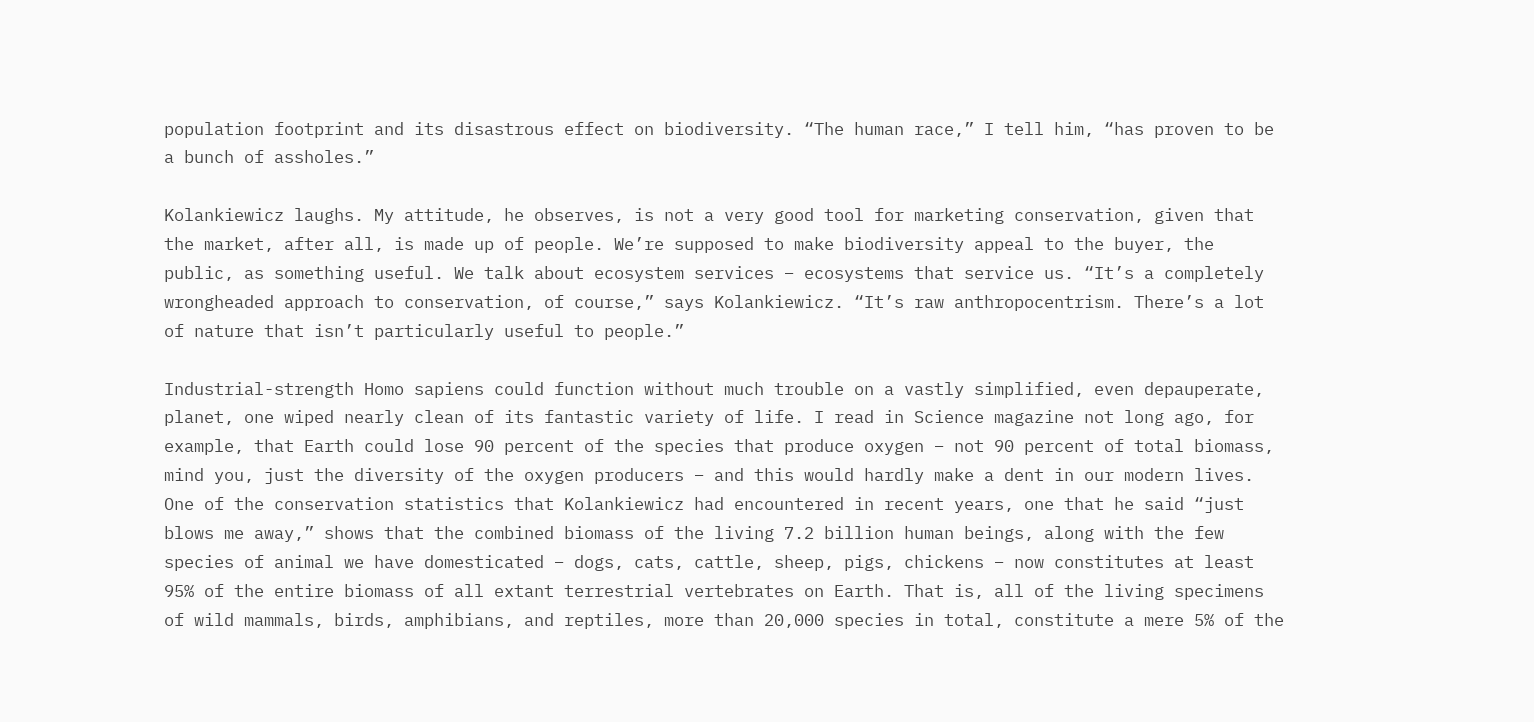population footprint and its disastrous effect on biodiversity. “The human race,” I tell him, “has proven to be a bunch of assholes.”

Kolankiewicz laughs. My attitude, he observes, is not a very good tool for marketing conservation, given that the market, after all, is made up of people. We’re supposed to make biodiversity appeal to the buyer, the public, as something useful. We talk about ecosystem services – ecosystems that service us. “It’s a completely wrongheaded approach to conservation, of course,” says Kolankiewicz. “It’s raw anthropocentrism. There’s a lot of nature that isn’t particularly useful to people.”

Industrial-strength Homo sapiens could function without much trouble on a vastly simplified, even depauperate, planet, one wiped nearly clean of its fantastic variety of life. I read in Science magazine not long ago, for example, that Earth could lose 90 percent of the species that produce oxygen – not 90 percent of total biomass, mind you, just the diversity of the oxygen producers – and this would hardly make a dent in our modern lives. One of the conservation statistics that Kolankiewicz had encountered in recent years, one that he said “just blows me away,” shows that the combined biomass of the living 7.2 billion human beings, along with the few species of animal we have domesticated – dogs, cats, cattle, sheep, pigs, chickens – now constitutes at least 95% of the entire biomass of all extant terrestrial vertebrates on Earth. That is, all of the living specimens of wild mammals, birds, amphibians, and reptiles, more than 20,000 species in total, constitute a mere 5% of the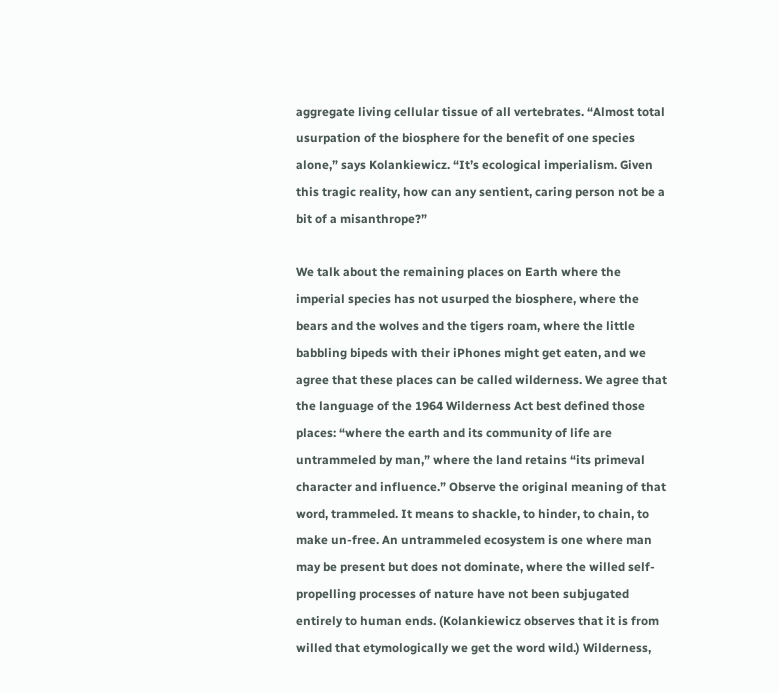aggregate living cellular tissue of all vertebrates. “Almost total usurpation of the biosphere for the benefit of one species alone,” says Kolankiewicz. “It’s ecological imperialism. Given this tragic reality, how can any sentient, caring person not be a bit of a misanthrope?”

We talk about the remaining places on Earth where the imperial species has not usurped the biosphere, where the bears and the wolves and the tigers roam, where the little babbling bipeds with their iPhones might get eaten, and we agree that these places can be called wilderness. We agree that the language of the 1964 Wilderness Act best defined those places: “where the earth and its community of life are untrammeled by man,” where the land retains “its primeval character and influence.” Observe the original meaning of that word, trammeled. It means to shackle, to hinder, to chain, to make un-free. An untrammeled ecosystem is one where man may be present but does not dominate, where the willed self-propelling processes of nature have not been subjugated entirely to human ends. (Kolankiewicz observes that it is from willed that etymologically we get the word wild.) Wilderness,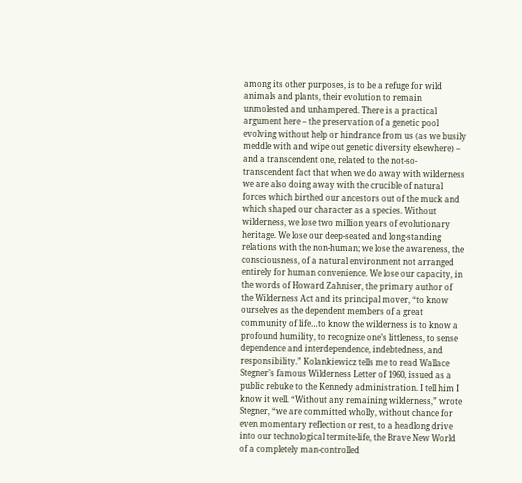among its other purposes, is to be a refuge for wild animals and plants, their evolution to remain unmolested and unhampered. There is a practical argument here – the preservation of a genetic pool evolving without help or hindrance from us (as we busily meddle with and wipe out genetic diversity elsewhere) – and a transcendent one, related to the not-so-transcendent fact that when we do away with wilderness we are also doing away with the crucible of natural forces which birthed our ancestors out of the muck and which shaped our character as a species. Without wilderness, we lose two million years of evolutionary heritage. We lose our deep-seated and long-standing relations with the non-human; we lose the awareness, the consciousness, of a natural environment not arranged entirely for human convenience. We lose our capacity, in the words of Howard Zahniser, the primary author of the Wilderness Act and its principal mover, “to know ourselves as the dependent members of a great community of life…to know the wilderness is to know a profound humility, to recognize one’s littleness, to sense dependence and interdependence, indebtedness, and responsibility.” Kolankiewicz tells me to read Wallace Stegner’s famous Wilderness Letter of 1960, issued as a public rebuke to the Kennedy administration. I tell him I know it well. “Without any remaining wilderness,” wrote Stegner, “we are committed wholly, without chance for even momentary reflection or rest, to a headlong drive into our technological termite-life, the Brave New World of a completely man-controlled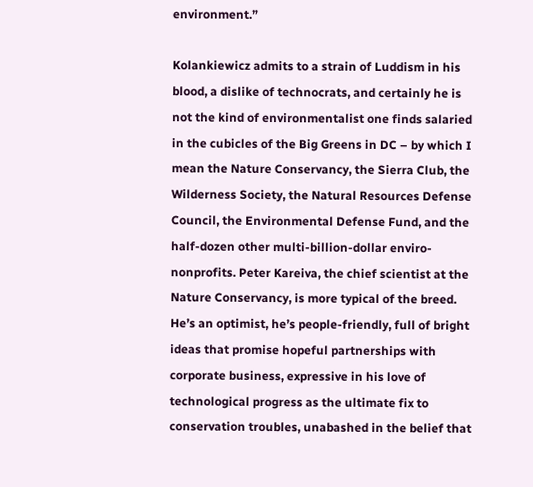environment.”

Kolankiewicz admits to a strain of Luddism in his blood, a dislike of technocrats, and certainly he is not the kind of environmentalist one finds salaried in the cubicles of the Big Greens in DC – by which I mean the Nature Conservancy, the Sierra Club, the Wilderness Society, the Natural Resources Defense Council, the Environmental Defense Fund, and the half-dozen other multi-billion-dollar enviro-nonprofits. Peter Kareiva, the chief scientist at the Nature Conservancy, is more typical of the breed. He’s an optimist, he’s people-friendly, full of bright ideas that promise hopeful partnerships with corporate business, expressive in his love of technological progress as the ultimate fix to conservation troubles, unabashed in the belief that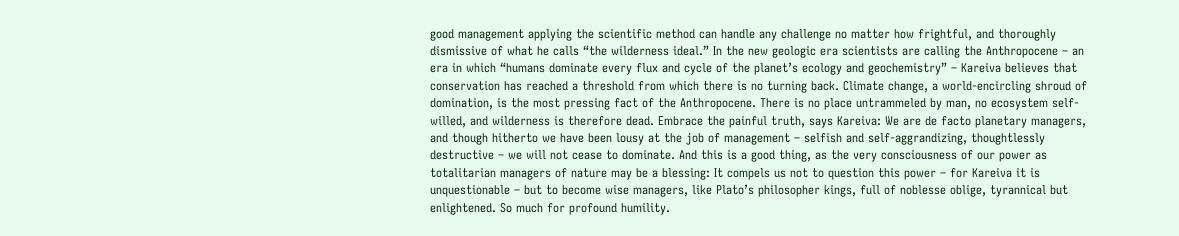good management applying the scientific method can handle any challenge no matter how frightful, and thoroughly dismissive of what he calls “the wilderness ideal.” In the new geologic era scientists are calling the Anthropocene – an era in which “humans dominate every flux and cycle of the planet’s ecology and geochemistry” – Kareiva believes that conservation has reached a threshold from which there is no turning back. Climate change, a world-encircling shroud of domination, is the most pressing fact of the Anthropocene. There is no place untrammeled by man, no ecosystem self-willed, and wilderness is therefore dead. Embrace the painful truth, says Kareiva: We are de facto planetary managers, and though hitherto we have been lousy at the job of management – selfish and self-aggrandizing, thoughtlessly destructive – we will not cease to dominate. And this is a good thing, as the very consciousness of our power as totalitarian managers of nature may be a blessing: It compels us not to question this power – for Kareiva it is unquestionable – but to become wise managers, like Plato’s philosopher kings, full of noblesse oblige, tyrannical but enlightened. So much for profound humility.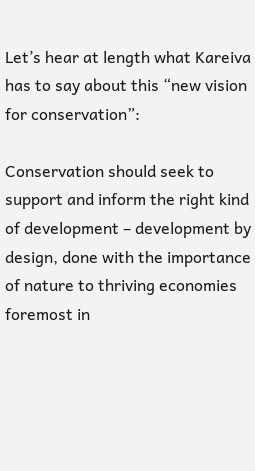Let’s hear at length what Kareiva has to say about this “new vision for conservation”:

Conservation should seek to support and inform the right kind of development – development by design, done with the importance of nature to thriving economies foremost in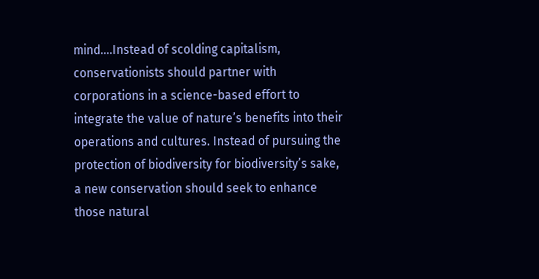mind….Instead of scolding capitalism, conservationists should partner with corporations in a science-based effort to integrate the value of nature’s benefits into their operations and cultures. Instead of pursuing the protection of biodiversity for biodiversity’s sake, a new conservation should seek to enhance those natural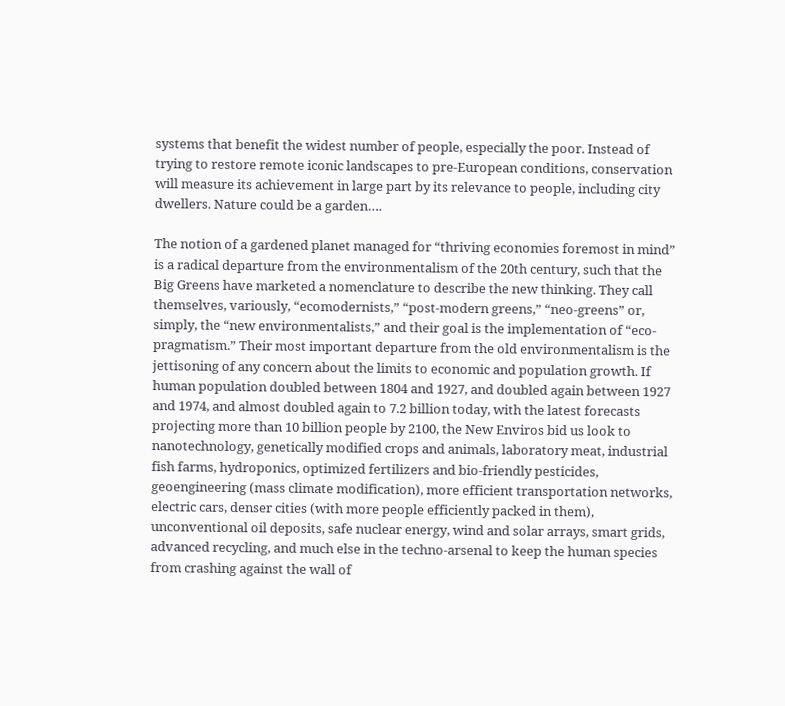systems that benefit the widest number of people, especially the poor. Instead of trying to restore remote iconic landscapes to pre-European conditions, conservation will measure its achievement in large part by its relevance to people, including city dwellers. Nature could be a garden….

The notion of a gardened planet managed for “thriving economies foremost in mind” is a radical departure from the environmentalism of the 20th century, such that the Big Greens have marketed a nomenclature to describe the new thinking. They call themselves, variously, “ecomodernists,” “post-modern greens,” “neo-greens” or, simply, the “new environmentalists,” and their goal is the implementation of “eco-pragmatism.” Their most important departure from the old environmentalism is the jettisoning of any concern about the limits to economic and population growth. If human population doubled between 1804 and 1927, and doubled again between 1927 and 1974, and almost doubled again to 7.2 billion today, with the latest forecasts projecting more than 10 billion people by 2100, the New Enviros bid us look to nanotechnology, genetically modified crops and animals, laboratory meat, industrial fish farms, hydroponics, optimized fertilizers and bio-friendly pesticides, geoengineering (mass climate modification), more efficient transportation networks, electric cars, denser cities (with more people efficiently packed in them), unconventional oil deposits, safe nuclear energy, wind and solar arrays, smart grids, advanced recycling, and much else in the techno-arsenal to keep the human species from crashing against the wall of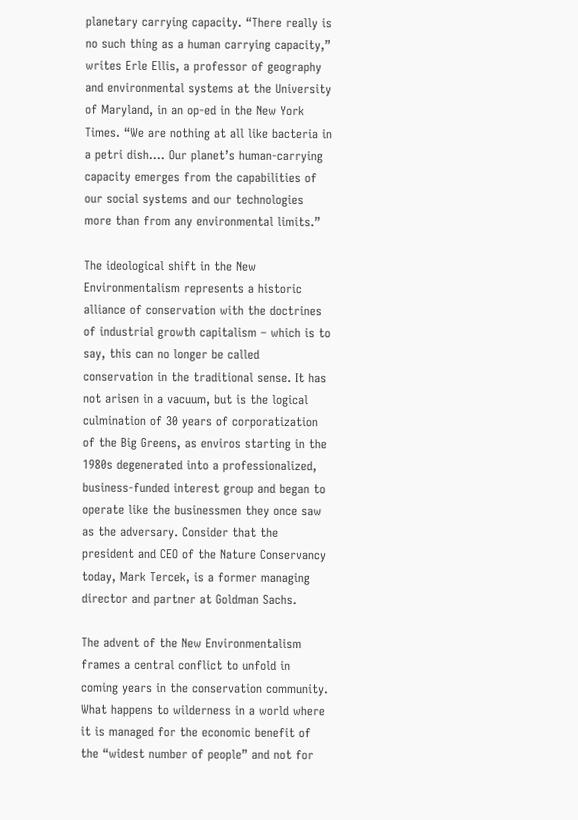planetary carrying capacity. “There really is no such thing as a human carrying capacity,” writes Erle Ellis, a professor of geography and environmental systems at the University of Maryland, in an op-ed in the New York Times. “We are nothing at all like bacteria in a petri dish…. Our planet’s human-carrying capacity emerges from the capabilities of our social systems and our technologies more than from any environmental limits.”

The ideological shift in the New Environmentalism represents a historic alliance of conservation with the doctrines of industrial growth capitalism – which is to say, this can no longer be called conservation in the traditional sense. It has not arisen in a vacuum, but is the logical culmination of 30 years of corporatization of the Big Greens, as enviros starting in the 1980s degenerated into a professionalized, business-funded interest group and began to operate like the businessmen they once saw as the adversary. Consider that the president and CEO of the Nature Conservancy today, Mark Tercek, is a former managing director and partner at Goldman Sachs.

The advent of the New Environmentalism frames a central conflict to unfold in coming years in the conservation community. What happens to wilderness in a world where it is managed for the economic benefit of the “widest number of people” and not for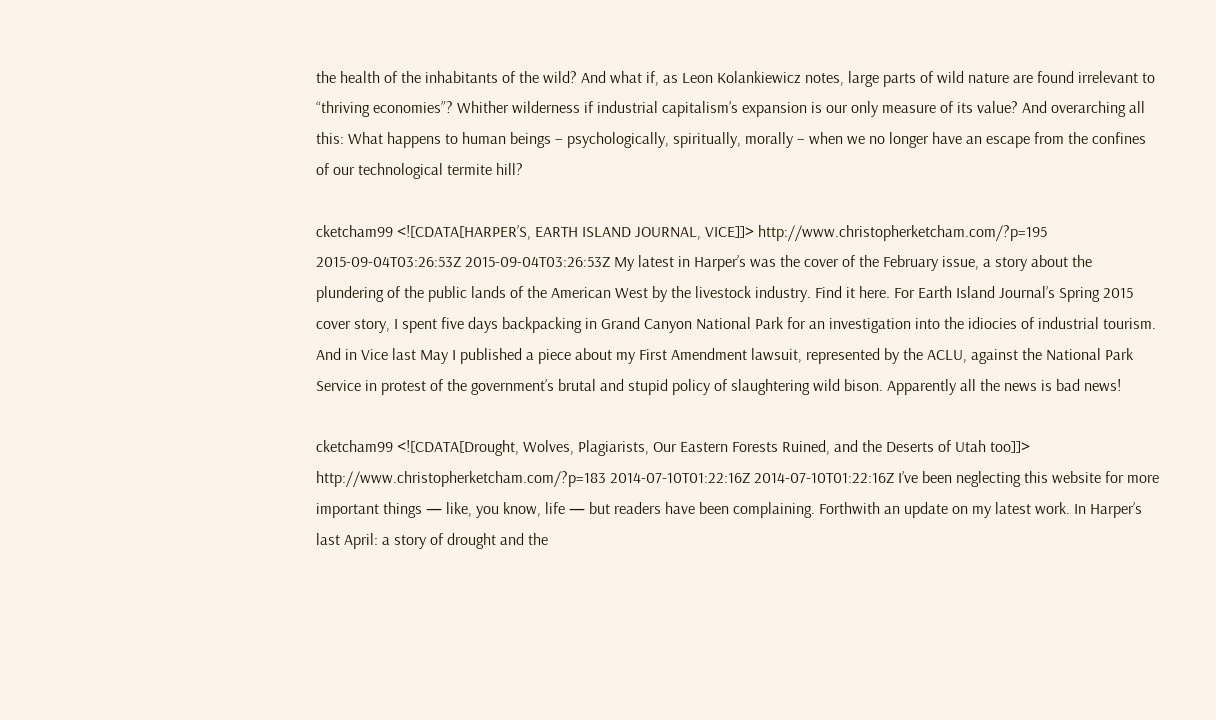the health of the inhabitants of the wild? And what if, as Leon Kolankiewicz notes, large parts of wild nature are found irrelevant to “thriving economies”? Whither wilderness if industrial capitalism’s expansion is our only measure of its value? And overarching all this: What happens to human beings – psychologically, spiritually, morally – when we no longer have an escape from the confines of our technological termite hill?

cketcham99 <![CDATA[HARPER’S, EARTH ISLAND JOURNAL, VICE]]> http://www.christopherketcham.com/?p=195 2015-09-04T03:26:53Z 2015-09-04T03:26:53Z My latest in Harper’s was the cover of the February issue, a story about the plundering of the public lands of the American West by the livestock industry. Find it here. For Earth Island Journal’s Spring 2015 cover story, I spent five days backpacking in Grand Canyon National Park for an investigation into the idiocies of industrial tourism. And in Vice last May I published a piece about my First Amendment lawsuit, represented by the ACLU, against the National Park Service in protest of the government’s brutal and stupid policy of slaughtering wild bison. Apparently all the news is bad news!

cketcham99 <![CDATA[Drought, Wolves, Plagiarists, Our Eastern Forests Ruined, and the Deserts of Utah too]]> http://www.christopherketcham.com/?p=183 2014-07-10T01:22:16Z 2014-07-10T01:22:16Z I’ve been neglecting this website for more important things — like, you know, life — but readers have been complaining. Forthwith an update on my latest work. In Harper’s last April: a story of drought and the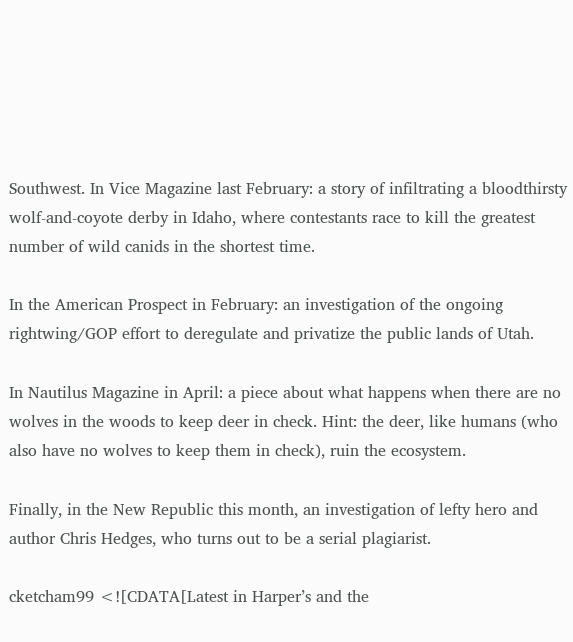Southwest. In Vice Magazine last February: a story of infiltrating a bloodthirsty wolf-and-coyote derby in Idaho, where contestants race to kill the greatest number of wild canids in the shortest time.

In the American Prospect in February: an investigation of the ongoing rightwing/GOP effort to deregulate and privatize the public lands of Utah.

In Nautilus Magazine in April: a piece about what happens when there are no wolves in the woods to keep deer in check. Hint: the deer, like humans (who also have no wolves to keep them in check), ruin the ecosystem.

Finally, in the New Republic this month, an investigation of lefty hero and author Chris Hedges, who turns out to be a serial plagiarist.

cketcham99 <![CDATA[Latest in Harper’s and the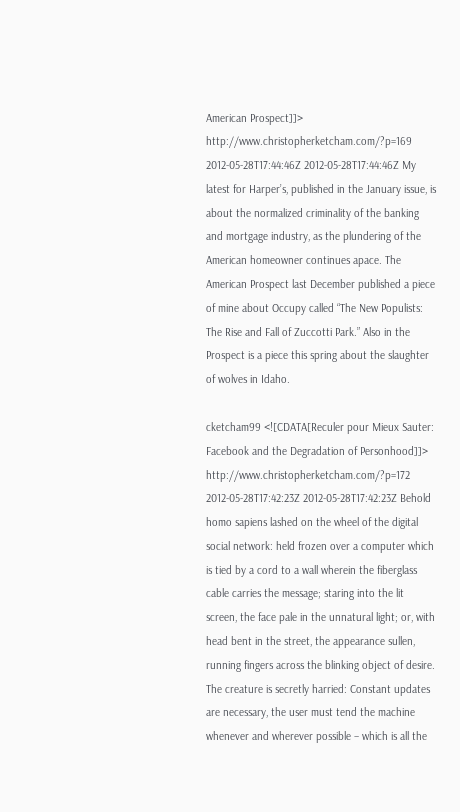American Prospect]]> http://www.christopherketcham.com/?p=169 2012-05-28T17:44:46Z 2012-05-28T17:44:46Z My latest for Harper’s, published in the January issue, is about the normalized criminality of the banking and mortgage industry, as the plundering of the American homeowner continues apace. The American Prospect last December published a piece of mine about Occupy called “The New Populists: The Rise and Fall of Zuccotti Park.” Also in the Prospect is a piece this spring about the slaughter of wolves in Idaho.

cketcham99 <![CDATA[Reculer pour Mieux Sauter: Facebook and the Degradation of Personhood]]> http://www.christopherketcham.com/?p=172 2012-05-28T17:42:23Z 2012-05-28T17:42:23Z Behold homo sapiens lashed on the wheel of the digital social network: held frozen over a computer which is tied by a cord to a wall wherein the fiberglass cable carries the message; staring into the lit screen, the face pale in the unnatural light; or, with head bent in the street, the appearance sullen, running fingers across the blinking object of desire. The creature is secretly harried: Constant updates are necessary, the user must tend the machine whenever and wherever possible – which is all the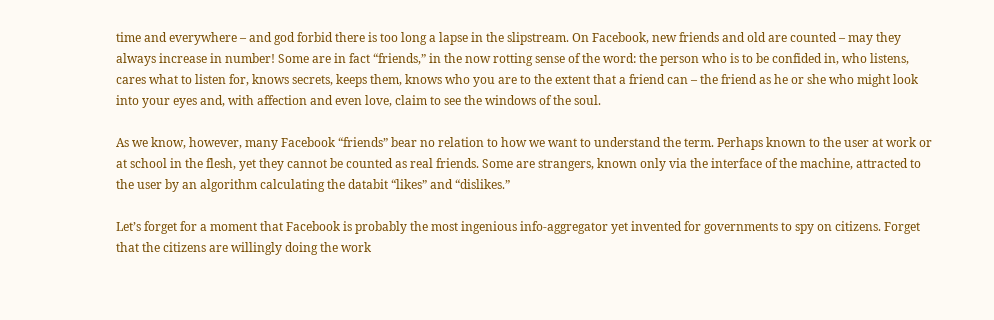time and everywhere – and god forbid there is too long a lapse in the slipstream. On Facebook, new friends and old are counted – may they always increase in number! Some are in fact “friends,” in the now rotting sense of the word: the person who is to be confided in, who listens, cares what to listen for, knows secrets, keeps them, knows who you are to the extent that a friend can – the friend as he or she who might look into your eyes and, with affection and even love, claim to see the windows of the soul.

As we know, however, many Facebook “friends” bear no relation to how we want to understand the term. Perhaps known to the user at work or at school in the flesh, yet they cannot be counted as real friends. Some are strangers, known only via the interface of the machine, attracted to the user by an algorithm calculating the databit “likes” and “dislikes.”

Let’s forget for a moment that Facebook is probably the most ingenious info-aggregator yet invented for governments to spy on citizens. Forget that the citizens are willingly doing the work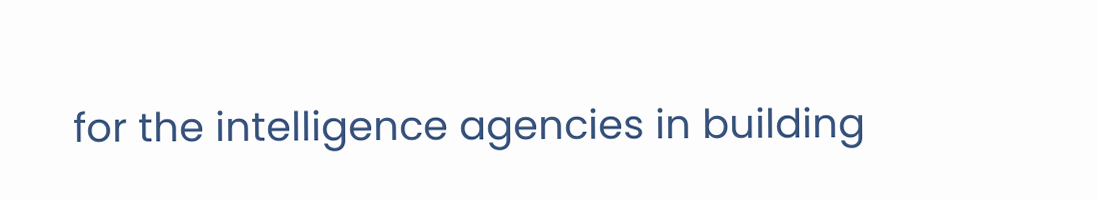for the intelligence agencies in building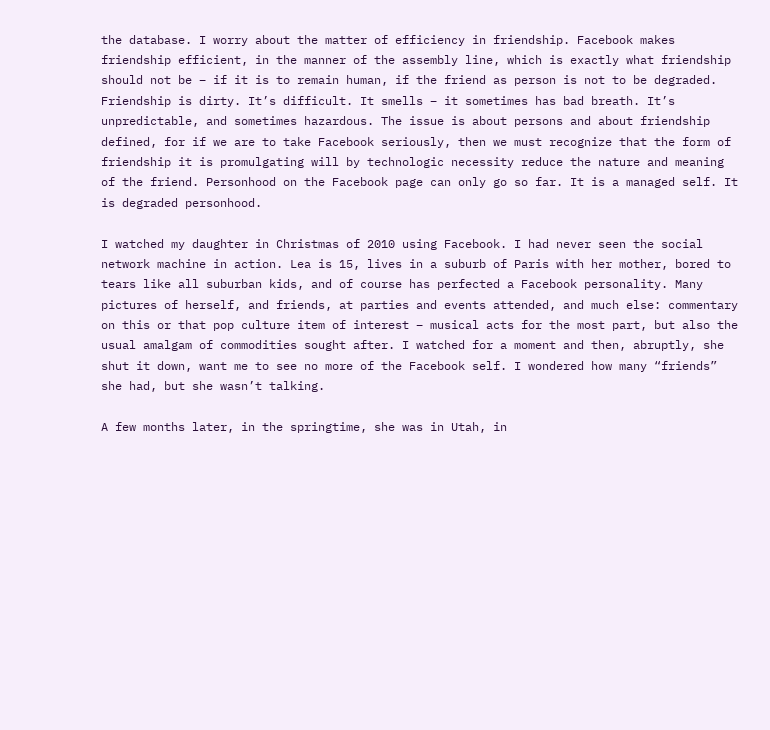the database. I worry about the matter of efficiency in friendship. Facebook makes friendship efficient, in the manner of the assembly line, which is exactly what friendship should not be – if it is to remain human, if the friend as person is not to be degraded. Friendship is dirty. It’s difficult. It smells – it sometimes has bad breath. It’s unpredictable, and sometimes hazardous. The issue is about persons and about friendship defined, for if we are to take Facebook seriously, then we must recognize that the form of friendship it is promulgating will by technologic necessity reduce the nature and meaning of the friend. Personhood on the Facebook page can only go so far. It is a managed self. It is degraded personhood.

I watched my daughter in Christmas of 2010 using Facebook. I had never seen the social network machine in action. Lea is 15, lives in a suburb of Paris with her mother, bored to tears like all suburban kids, and of course has perfected a Facebook personality. Many pictures of herself, and friends, at parties and events attended, and much else: commentary on this or that pop culture item of interest – musical acts for the most part, but also the usual amalgam of commodities sought after. I watched for a moment and then, abruptly, she shut it down, want me to see no more of the Facebook self. I wondered how many “friends” she had, but she wasn’t talking.

A few months later, in the springtime, she was in Utah, in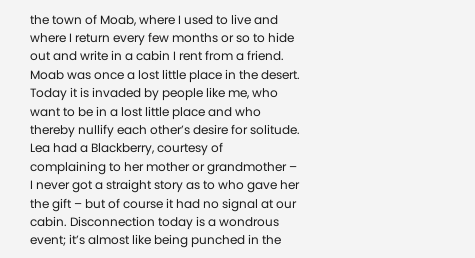the town of Moab, where I used to live and where I return every few months or so to hide out and write in a cabin I rent from a friend. Moab was once a lost little place in the desert. Today it is invaded by people like me, who want to be in a lost little place and who thereby nullify each other’s desire for solitude. Lea had a Blackberry, courtesy of complaining to her mother or grandmother – I never got a straight story as to who gave her the gift – but of course it had no signal at our cabin. Disconnection today is a wondrous event; it’s almost like being punched in the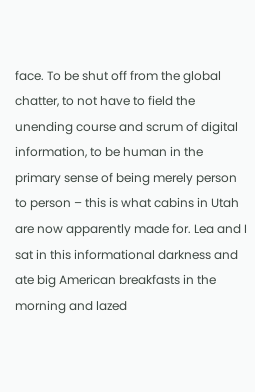face. To be shut off from the global chatter, to not have to field the unending course and scrum of digital information, to be human in the primary sense of being merely person to person – this is what cabins in Utah are now apparently made for. Lea and I sat in this informational darkness and ate big American breakfasts in the morning and lazed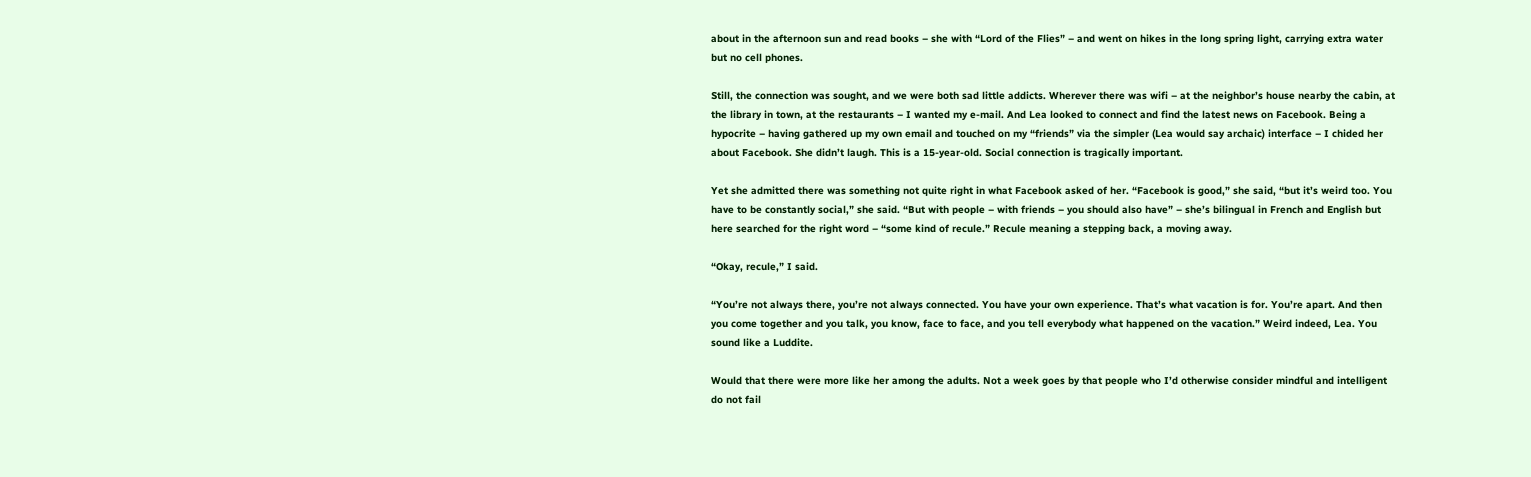about in the afternoon sun and read books – she with “Lord of the Flies” – and went on hikes in the long spring light, carrying extra water but no cell phones.

Still, the connection was sought, and we were both sad little addicts. Wherever there was wifi – at the neighbor’s house nearby the cabin, at the library in town, at the restaurants – I wanted my e-mail. And Lea looked to connect and find the latest news on Facebook. Being a hypocrite – having gathered up my own email and touched on my “friends” via the simpler (Lea would say archaic) interface – I chided her about Facebook. She didn’t laugh. This is a 15-year-old. Social connection is tragically important.

Yet she admitted there was something not quite right in what Facebook asked of her. “Facebook is good,” she said, “but it’s weird too. You have to be constantly social,” she said. “But with people – with friends – you should also have” – she’s bilingual in French and English but here searched for the right word – “some kind of recule.” Recule meaning a stepping back, a moving away.

“Okay, recule,” I said.

“You’re not always there, you’re not always connected. You have your own experience. That’s what vacation is for. You’re apart. And then you come together and you talk, you know, face to face, and you tell everybody what happened on the vacation.” Weird indeed, Lea. You sound like a Luddite.

Would that there were more like her among the adults. Not a week goes by that people who I’d otherwise consider mindful and intelligent do not fail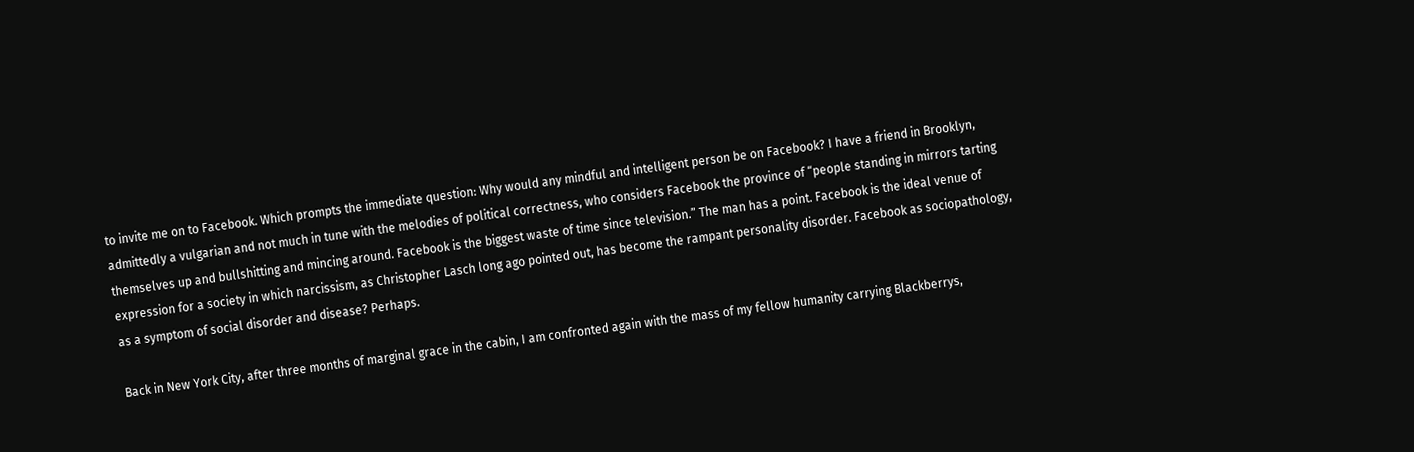to invite me on to Facebook. Which prompts the immediate question: Why would any mindful and intelligent person be on Facebook? I have a friend in Brooklyn, admittedly a vulgarian and not much in tune with the melodies of political correctness, who considers Facebook the province of “people standing in mirrors tarting themselves up and bullshitting and mincing around. Facebook is the biggest waste of time since television.” The man has a point. Facebook is the ideal venue of expression for a society in which narcissism, as Christopher Lasch long ago pointed out, has become the rampant personality disorder. Facebook as sociopathology, as a symptom of social disorder and disease? Perhaps.

Back in New York City, after three months of marginal grace in the cabin, I am confronted again with the mass of my fellow humanity carrying Blackberrys,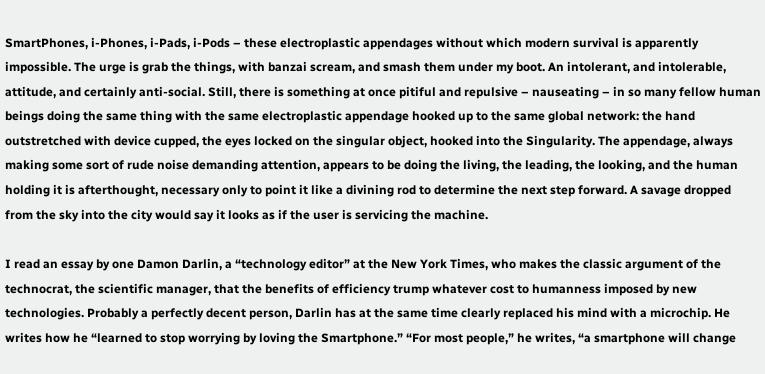SmartPhones, i-Phones, i-Pads, i-Pods – these electroplastic appendages without which modern survival is apparently impossible. The urge is grab the things, with banzai scream, and smash them under my boot. An intolerant, and intolerable, attitude, and certainly anti-social. Still, there is something at once pitiful and repulsive – nauseating – in so many fellow human beings doing the same thing with the same electroplastic appendage hooked up to the same global network: the hand outstretched with device cupped, the eyes locked on the singular object, hooked into the Singularity. The appendage, always making some sort of rude noise demanding attention, appears to be doing the living, the leading, the looking, and the human holding it is afterthought, necessary only to point it like a divining rod to determine the next step forward. A savage dropped from the sky into the city would say it looks as if the user is servicing the machine.

I read an essay by one Damon Darlin, a “technology editor” at the New York Times, who makes the classic argument of the technocrat, the scientific manager, that the benefits of efficiency trump whatever cost to humanness imposed by new technologies. Probably a perfectly decent person, Darlin has at the same time clearly replaced his mind with a microchip. He writes how he “learned to stop worrying by loving the Smartphone.” “For most people,” he writes, “a smartphone will change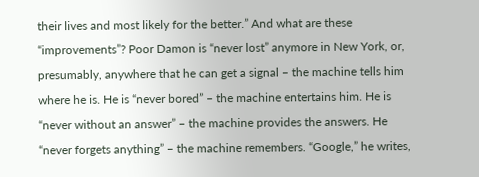their lives and most likely for the better.” And what are these “improvements”? Poor Damon is “never lost” anymore in New York, or, presumably, anywhere that he can get a signal – the machine tells him where he is. He is “never bored” – the machine entertains him. He is “never without an answer” – the machine provides the answers. He “never forgets anything” – the machine remembers. “Google,” he writes,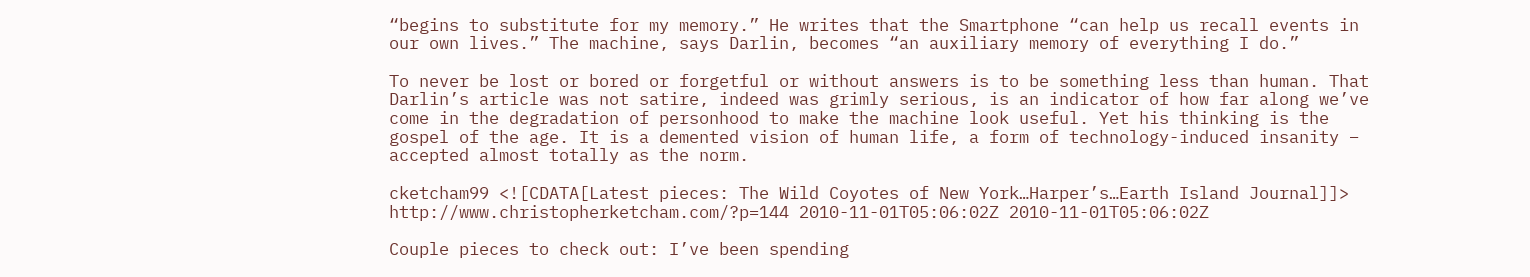“begins to substitute for my memory.” He writes that the Smartphone “can help us recall events in our own lives.” The machine, says Darlin, becomes “an auxiliary memory of everything I do.”

To never be lost or bored or forgetful or without answers is to be something less than human. That Darlin’s article was not satire, indeed was grimly serious, is an indicator of how far along we’ve come in the degradation of personhood to make the machine look useful. Yet his thinking is the gospel of the age. It is a demented vision of human life, a form of technology-induced insanity – accepted almost totally as the norm.

cketcham99 <![CDATA[Latest pieces: The Wild Coyotes of New York…Harper’s…Earth Island Journal]]> http://www.christopherketcham.com/?p=144 2010-11-01T05:06:02Z 2010-11-01T05:06:02Z

Couple pieces to check out: I’ve been spending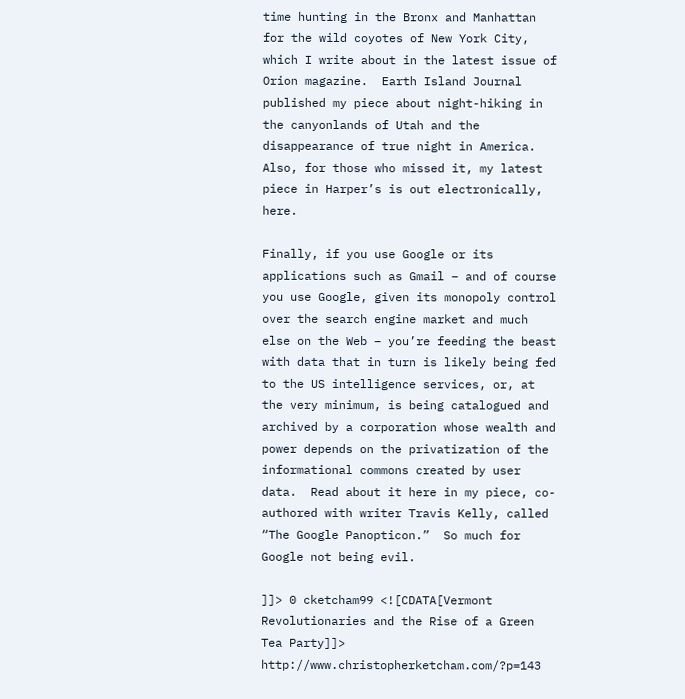time hunting in the Bronx and Manhattan for the wild coyotes of New York City, which I write about in the latest issue of Orion magazine.  Earth Island Journal published my piece about night-hiking in the canyonlands of Utah and the disappearance of true night in America.  Also, for those who missed it, my latest piece in Harper’s is out electronically, here.

Finally, if you use Google or its applications such as Gmail – and of course you use Google, given its monopoly control over the search engine market and much else on the Web – you’re feeding the beast with data that in turn is likely being fed to the US intelligence services, or, at the very minimum, is being catalogued and archived by a corporation whose wealth and power depends on the privatization of the informational commons created by user data.  Read about it here in my piece, co-authored with writer Travis Kelly, called “The Google Panopticon.”  So much for Google not being evil.

]]> 0 cketcham99 <![CDATA[Vermont Revolutionaries and the Rise of a Green Tea Party]]> http://www.christopherketcham.com/?p=143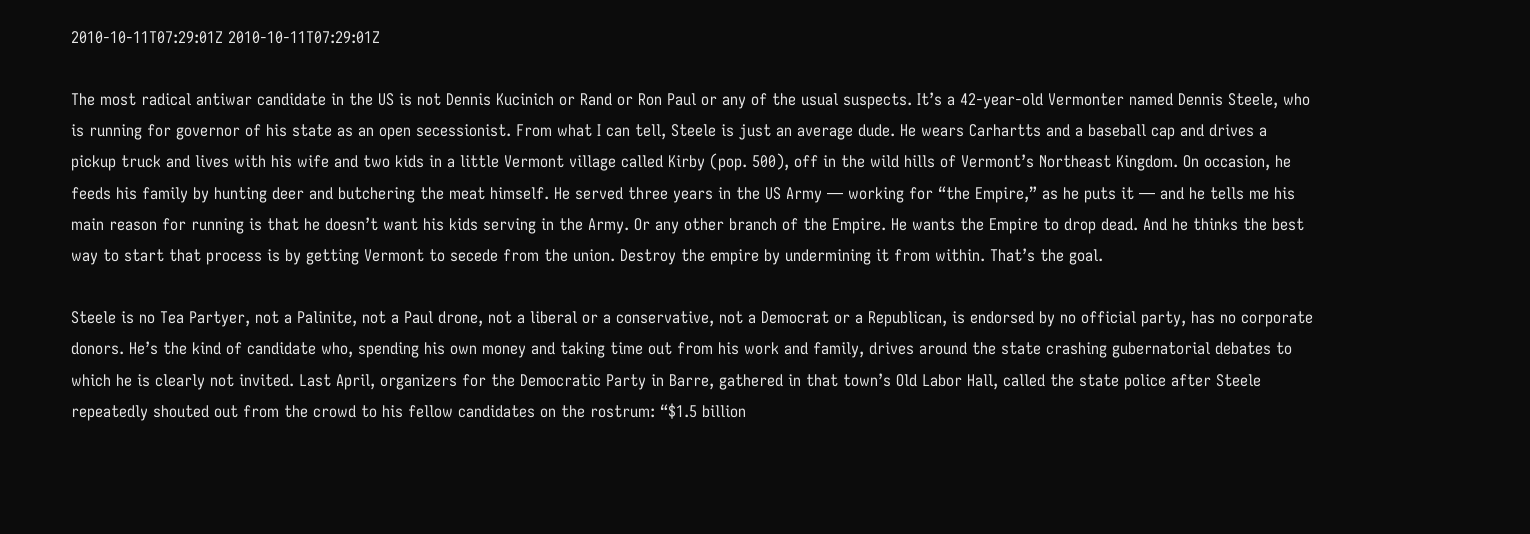2010-10-11T07:29:01Z 2010-10-11T07:29:01Z

The most radical antiwar candidate in the US is not Dennis Kucinich or Rand or Ron Paul or any of the usual suspects. It’s a 42-year-old Vermonter named Dennis Steele, who is running for governor of his state as an open secessionist. From what I can tell, Steele is just an average dude. He wears Carhartts and a baseball cap and drives a pickup truck and lives with his wife and two kids in a little Vermont village called Kirby (pop. 500), off in the wild hills of Vermont’s Northeast Kingdom. On occasion, he feeds his family by hunting deer and butchering the meat himself. He served three years in the US Army — working for “the Empire,” as he puts it — and he tells me his main reason for running is that he doesn’t want his kids serving in the Army. Or any other branch of the Empire. He wants the Empire to drop dead. And he thinks the best way to start that process is by getting Vermont to secede from the union. Destroy the empire by undermining it from within. That’s the goal.

Steele is no Tea Partyer, not a Palinite, not a Paul drone, not a liberal or a conservative, not a Democrat or a Republican, is endorsed by no official party, has no corporate donors. He’s the kind of candidate who, spending his own money and taking time out from his work and family, drives around the state crashing gubernatorial debates to which he is clearly not invited. Last April, organizers for the Democratic Party in Barre, gathered in that town’s Old Labor Hall, called the state police after Steele repeatedly shouted out from the crowd to his fellow candidates on the rostrum: “$1.5 billion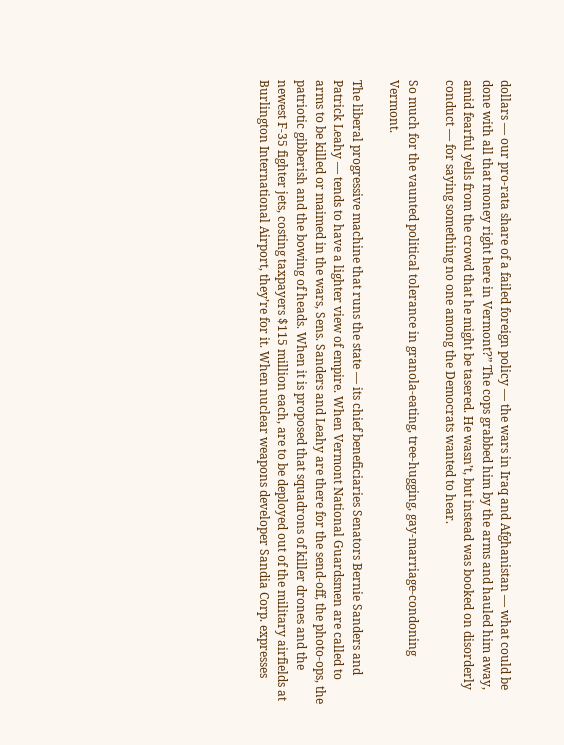dollars — our pro-rata share of a failed foreign policy — the wars in Iraq and Afghanistan — what could be done with all that money right here in Vermont?” The cops grabbed him by the arms and hauled him away, amid fearful yells from the crowd that he might be tasered. He wasn’t, but instead was booked on disorderly conduct — for saying something no one among the Democrats wanted to hear.

So much for the vaunted political tolerance in granola-eating, tree-hugging, gay-marriage-condoning Vermont.

The liberal progressive machine that runs the state — its chief beneficiaries Senators Bernie Sanders and Patrick Leahy — tends to have a lighter view of empire. When Vermont National Guardsmen are called to arms to be killed or maimed in the wars, Sens. Sanders and Leahy are there for the send-off, the photo-ops, the patriotic gibberish and the bowing of heads. When it is proposed that squadrons of killer drones and the newest F-35 fighter jets, costing taxpayers $115 million each, are to be deployed out of the military airfields at Burlington International Airport, they’re for it. When nuclear weapons developer Sandia Corp. expresses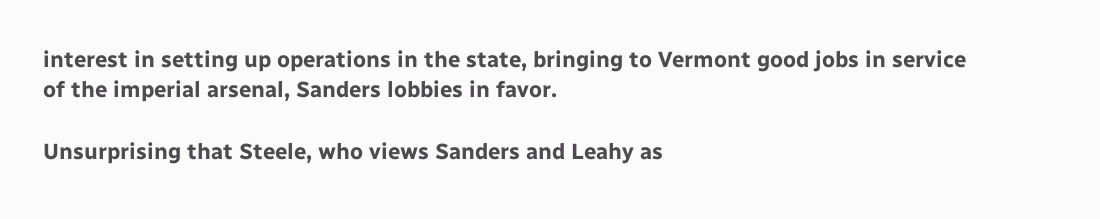interest in setting up operations in the state, bringing to Vermont good jobs in service of the imperial arsenal, Sanders lobbies in favor.

Unsurprising that Steele, who views Sanders and Leahy as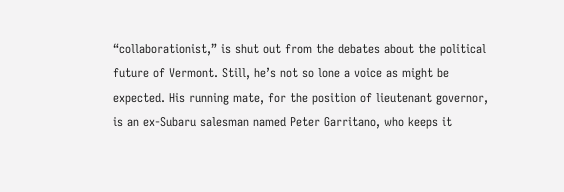“collaborationist,” is shut out from the debates about the political future of Vermont. Still, he’s not so lone a voice as might be expected. His running mate, for the position of lieutenant governor, is an ex-Subaru salesman named Peter Garritano, who keeps it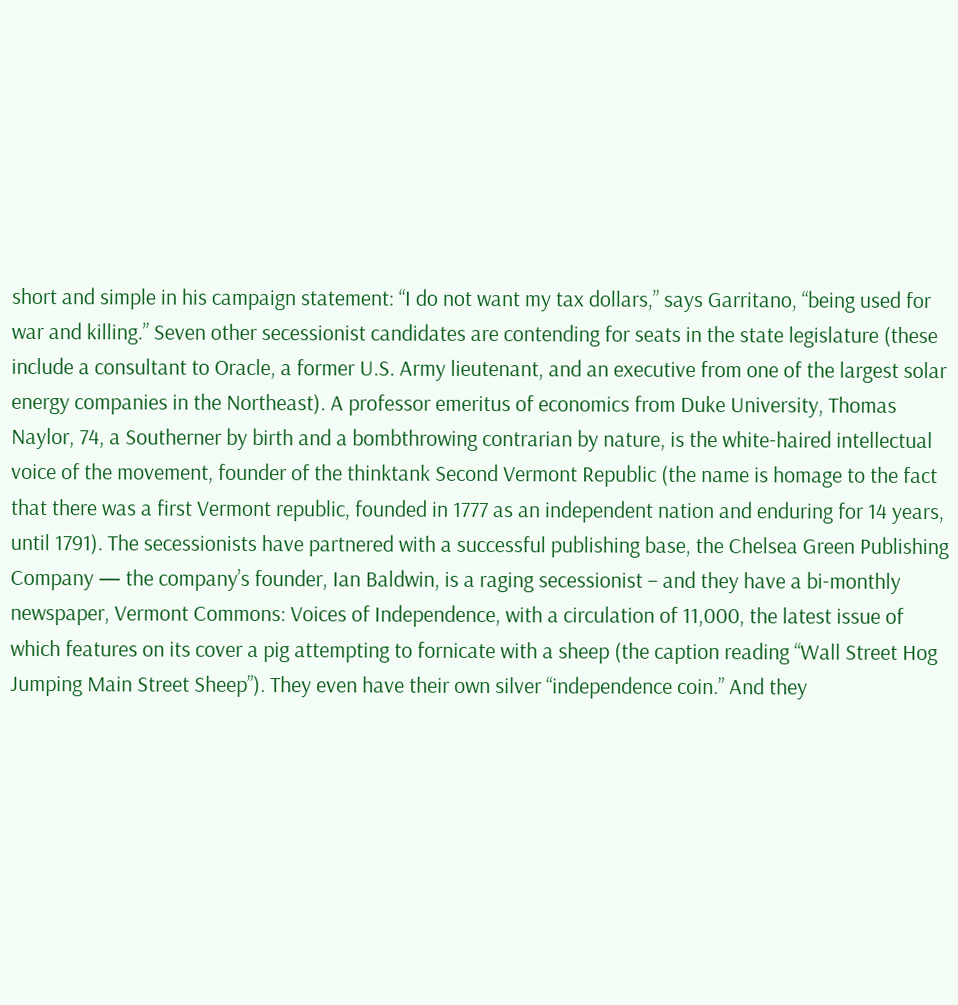short and simple in his campaign statement: “I do not want my tax dollars,” says Garritano, “being used for war and killing.” Seven other secessionist candidates are contending for seats in the state legislature (these include a consultant to Oracle, a former U.S. Army lieutenant, and an executive from one of the largest solar energy companies in the Northeast). A professor emeritus of economics from Duke University, Thomas Naylor, 74, a Southerner by birth and a bombthrowing contrarian by nature, is the white-haired intellectual voice of the movement, founder of the thinktank Second Vermont Republic (the name is homage to the fact that there was a first Vermont republic, founded in 1777 as an independent nation and enduring for 14 years, until 1791). The secessionists have partnered with a successful publishing base, the Chelsea Green Publishing Company — the company’s founder, Ian Baldwin, is a raging secessionist – and they have a bi-monthly newspaper, Vermont Commons: Voices of Independence, with a circulation of 11,000, the latest issue of which features on its cover a pig attempting to fornicate with a sheep (the caption reading “Wall Street Hog Jumping Main Street Sheep”). They even have their own silver “independence coin.” And they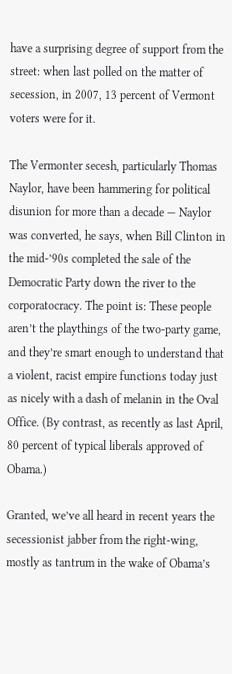have a surprising degree of support from the street: when last polled on the matter of secession, in 2007, 13 percent of Vermont voters were for it.

The Vermonter secesh, particularly Thomas Naylor, have been hammering for political disunion for more than a decade — Naylor was converted, he says, when Bill Clinton in the mid-’90s completed the sale of the Democratic Party down the river to the corporatocracy. The point is: These people aren’t the playthings of the two-party game, and they’re smart enough to understand that a violent, racist empire functions today just as nicely with a dash of melanin in the Oval Office. (By contrast, as recently as last April, 80 percent of typical liberals approved of Obama.)

Granted, we’ve all heard in recent years the secessionist jabber from the right-wing, mostly as tantrum in the wake of Obama’s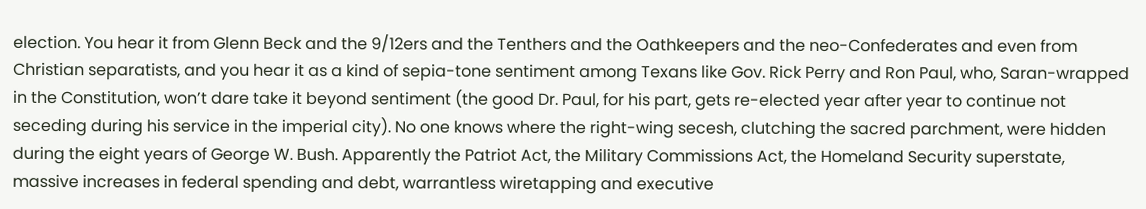election. You hear it from Glenn Beck and the 9/12ers and the Tenthers and the Oathkeepers and the neo-Confederates and even from Christian separatists, and you hear it as a kind of sepia-tone sentiment among Texans like Gov. Rick Perry and Ron Paul, who, Saran-wrapped in the Constitution, won’t dare take it beyond sentiment (the good Dr. Paul, for his part, gets re-elected year after year to continue not seceding during his service in the imperial city). No one knows where the right-wing secesh, clutching the sacred parchment, were hidden during the eight years of George W. Bush. Apparently the Patriot Act, the Military Commissions Act, the Homeland Security superstate, massive increases in federal spending and debt, warrantless wiretapping and executive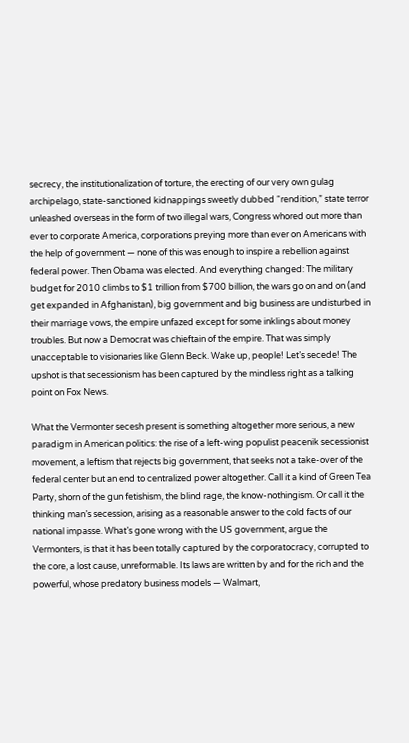secrecy, the institutionalization of torture, the erecting of our very own gulag archipelago, state-sanctioned kidnappings sweetly dubbed “rendition,” state terror unleashed overseas in the form of two illegal wars, Congress whored out more than ever to corporate America, corporations preying more than ever on Americans with the help of government — none of this was enough to inspire a rebellion against federal power. Then Obama was elected. And everything changed: The military budget for 2010 climbs to $1 trillion from $700 billion, the wars go on and on (and get expanded in Afghanistan), big government and big business are undisturbed in their marriage vows, the empire unfazed except for some inklings about money troubles. But now a Democrat was chieftain of the empire. That was simply unacceptable to visionaries like Glenn Beck. Wake up, people! Let’s secede! The upshot is that secessionism has been captured by the mindless right as a talking point on Fox News.

What the Vermonter secesh present is something altogether more serious, a new paradigm in American politics: the rise of a left-wing populist peacenik secessionist movement, a leftism that rejects big government, that seeks not a take-over of the federal center but an end to centralized power altogether. Call it a kind of Green Tea Party, shorn of the gun fetishism, the blind rage, the know-nothingism. Or call it the thinking man’s secession, arising as a reasonable answer to the cold facts of our national impasse. What’s gone wrong with the US government, argue the Vermonters, is that it has been totally captured by the corporatocracy, corrupted to the core, a lost cause, unreformable. Its laws are written by and for the rich and the powerful, whose predatory business models — Walmart,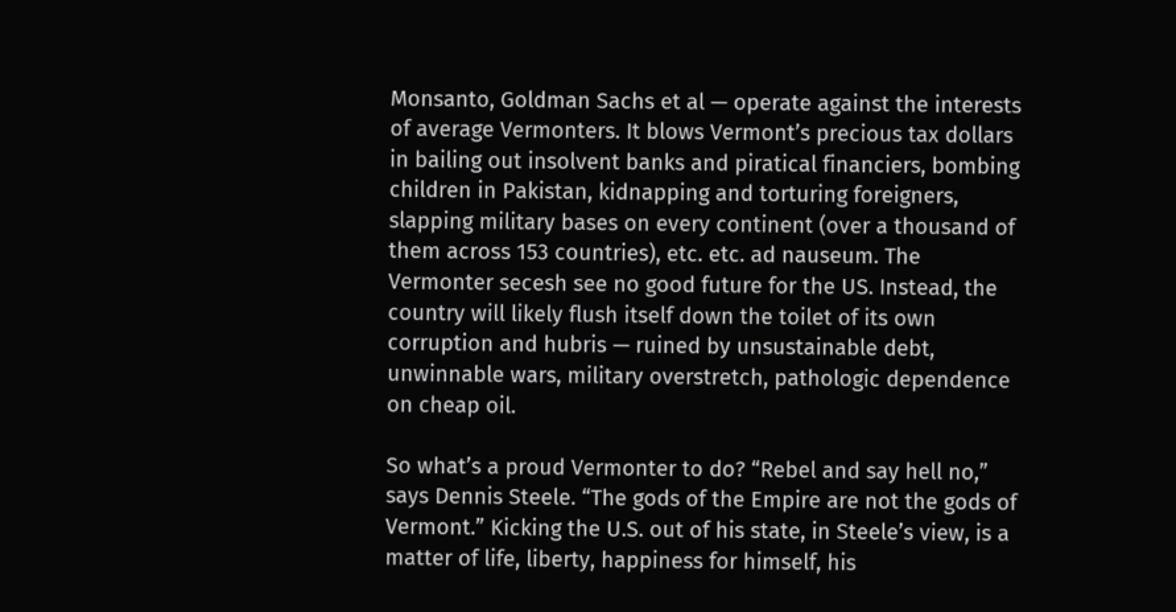Monsanto, Goldman Sachs et al — operate against the interests of average Vermonters. It blows Vermont’s precious tax dollars in bailing out insolvent banks and piratical financiers, bombing children in Pakistan, kidnapping and torturing foreigners, slapping military bases on every continent (over a thousand of them across 153 countries), etc. etc. ad nauseum. The Vermonter secesh see no good future for the US. Instead, the country will likely flush itself down the toilet of its own corruption and hubris — ruined by unsustainable debt, unwinnable wars, military overstretch, pathologic dependence on cheap oil.

So what’s a proud Vermonter to do? “Rebel and say hell no,” says Dennis Steele. “The gods of the Empire are not the gods of Vermont.” Kicking the U.S. out of his state, in Steele’s view, is a matter of life, liberty, happiness for himself, his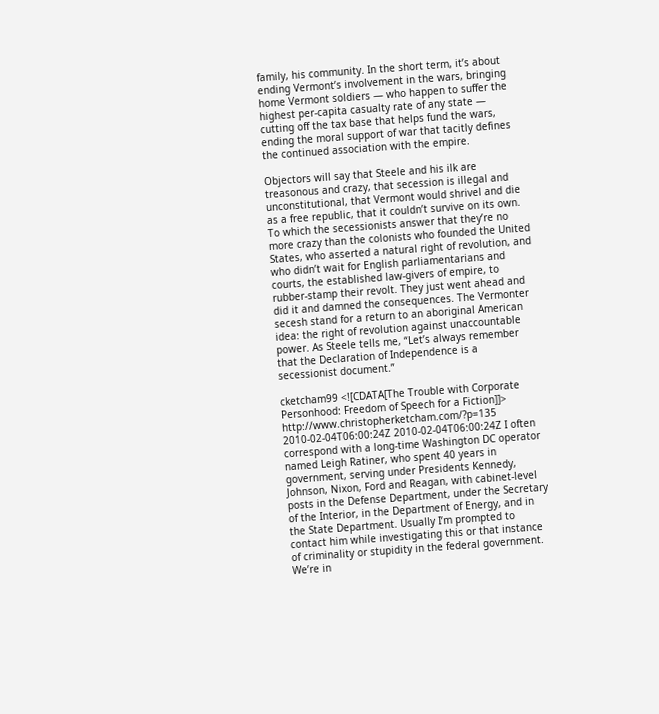family, his community. In the short term, it’s about ending Vermont’s involvement in the wars, bringing home Vermont soldiers — who happen to suffer the highest per-capita casualty rate of any state — cutting off the tax base that helps fund the wars, ending the moral support of war that tacitly defines the continued association with the empire.

Objectors will say that Steele and his ilk are treasonous and crazy, that secession is illegal and unconstitutional, that Vermont would shrivel and die as a free republic, that it couldn’t survive on its own. To which the secessionists answer that they’re no more crazy than the colonists who founded the United States, who asserted a natural right of revolution, and who didn’t wait for English parliamentarians and courts, the established law-givers of empire, to rubber-stamp their revolt. They just went ahead and did it and damned the consequences. The Vermonter secesh stand for a return to an aboriginal American idea: the right of revolution against unaccountable power. As Steele tells me, “Let’s always remember that the Declaration of Independence is a secessionist document.”

cketcham99 <![CDATA[The Trouble with Corporate Personhood: Freedom of Speech for a Fiction]]> http://www.christopherketcham.com/?p=135 2010-02-04T06:00:24Z 2010-02-04T06:00:24Z I often correspond with a long-time Washington DC operator named Leigh Ratiner, who spent 40 years in government, serving under Presidents Kennedy, Johnson, Nixon, Ford and Reagan, with cabinet-level posts in the Defense Department, under the Secretary of the Interior, in the Department of Energy, and in the State Department. Usually I’m prompted to contact him while investigating this or that instance of criminality or stupidity in the federal government. We’re in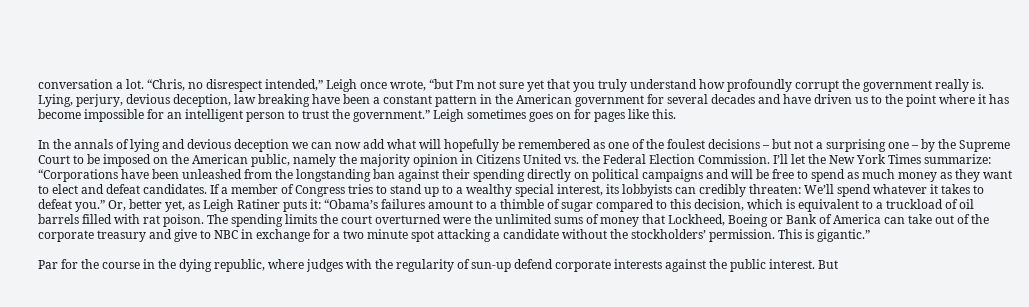conversation a lot. “Chris, no disrespect intended,” Leigh once wrote, “but I’m not sure yet that you truly understand how profoundly corrupt the government really is. Lying, perjury, devious deception, law breaking have been a constant pattern in the American government for several decades and have driven us to the point where it has become impossible for an intelligent person to trust the government.” Leigh sometimes goes on for pages like this.

In the annals of lying and devious deception we can now add what will hopefully be remembered as one of the foulest decisions – but not a surprising one – by the Supreme Court to be imposed on the American public, namely the majority opinion in Citizens United vs. the Federal Election Commission. I’ll let the New York Times summarize: “Corporations have been unleashed from the longstanding ban against their spending directly on political campaigns and will be free to spend as much money as they want to elect and defeat candidates. If a member of Congress tries to stand up to a wealthy special interest, its lobbyists can credibly threaten: We’ll spend whatever it takes to defeat you.” Or, better yet, as Leigh Ratiner puts it: “Obama’s failures amount to a thimble of sugar compared to this decision, which is equivalent to a truckload of oil barrels filled with rat poison. The spending limits the court overturned were the unlimited sums of money that Lockheed, Boeing or Bank of America can take out of the corporate treasury and give to NBC in exchange for a two minute spot attacking a candidate without the stockholders’ permission. This is gigantic.”

Par for the course in the dying republic, where judges with the regularity of sun-up defend corporate interests against the public interest. But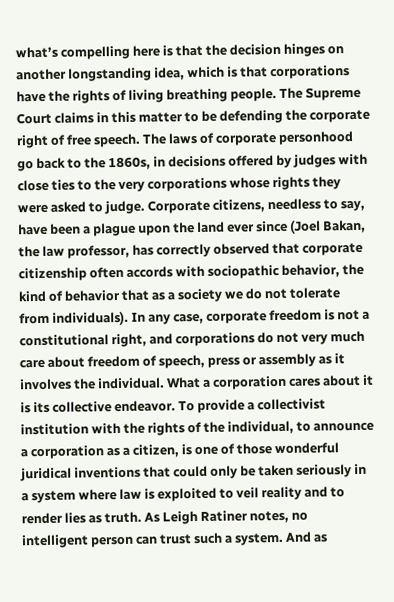what’s compelling here is that the decision hinges on another longstanding idea, which is that corporations have the rights of living breathing people. The Supreme Court claims in this matter to be defending the corporate right of free speech. The laws of corporate personhood go back to the 1860s, in decisions offered by judges with close ties to the very corporations whose rights they were asked to judge. Corporate citizens, needless to say, have been a plague upon the land ever since (Joel Bakan, the law professor, has correctly observed that corporate citizenship often accords with sociopathic behavior, the kind of behavior that as a society we do not tolerate from individuals). In any case, corporate freedom is not a constitutional right, and corporations do not very much care about freedom of speech, press or assembly as it involves the individual. What a corporation cares about it is its collective endeavor. To provide a collectivist institution with the rights of the individual, to announce a corporation as a citizen, is one of those wonderful juridical inventions that could only be taken seriously in a system where law is exploited to veil reality and to render lies as truth. As Leigh Ratiner notes, no intelligent person can trust such a system. And as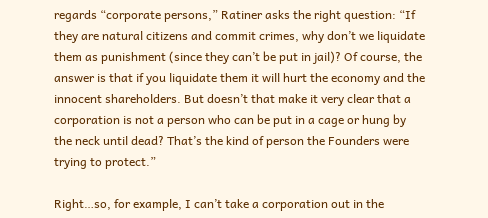regards “corporate persons,” Ratiner asks the right question: “If they are natural citizens and commit crimes, why don’t we liquidate them as punishment (since they can’t be put in jail)? Of course, the answer is that if you liquidate them it will hurt the economy and the innocent shareholders. But doesn’t that make it very clear that a corporation is not a person who can be put in a cage or hung by the neck until dead? That’s the kind of person the Founders were trying to protect.”

Right…so, for example, I can’t take a corporation out in the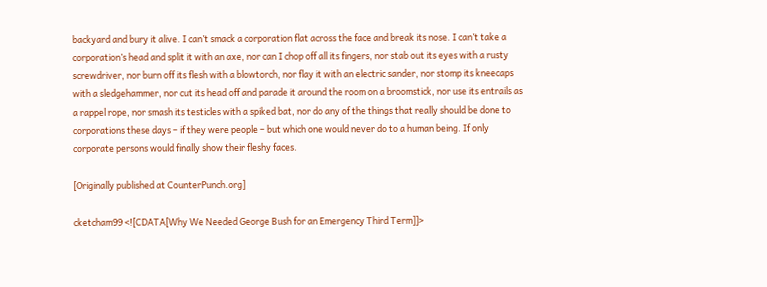backyard and bury it alive. I can’t smack a corporation flat across the face and break its nose. I can’t take a corporation’s head and split it with an axe, nor can I chop off all its fingers, nor stab out its eyes with a rusty screwdriver, nor burn off its flesh with a blowtorch, nor flay it with an electric sander, nor stomp its kneecaps with a sledgehammer, nor cut its head off and parade it around the room on a broomstick, nor use its entrails as a rappel rope, nor smash its testicles with a spiked bat, nor do any of the things that really should be done to corporations these days – if they were people – but which one would never do to a human being. If only corporate persons would finally show their fleshy faces.

[Originally published at CounterPunch.org]

cketcham99 <![CDATA[Why We Needed George Bush for an Emergency Third Term]]>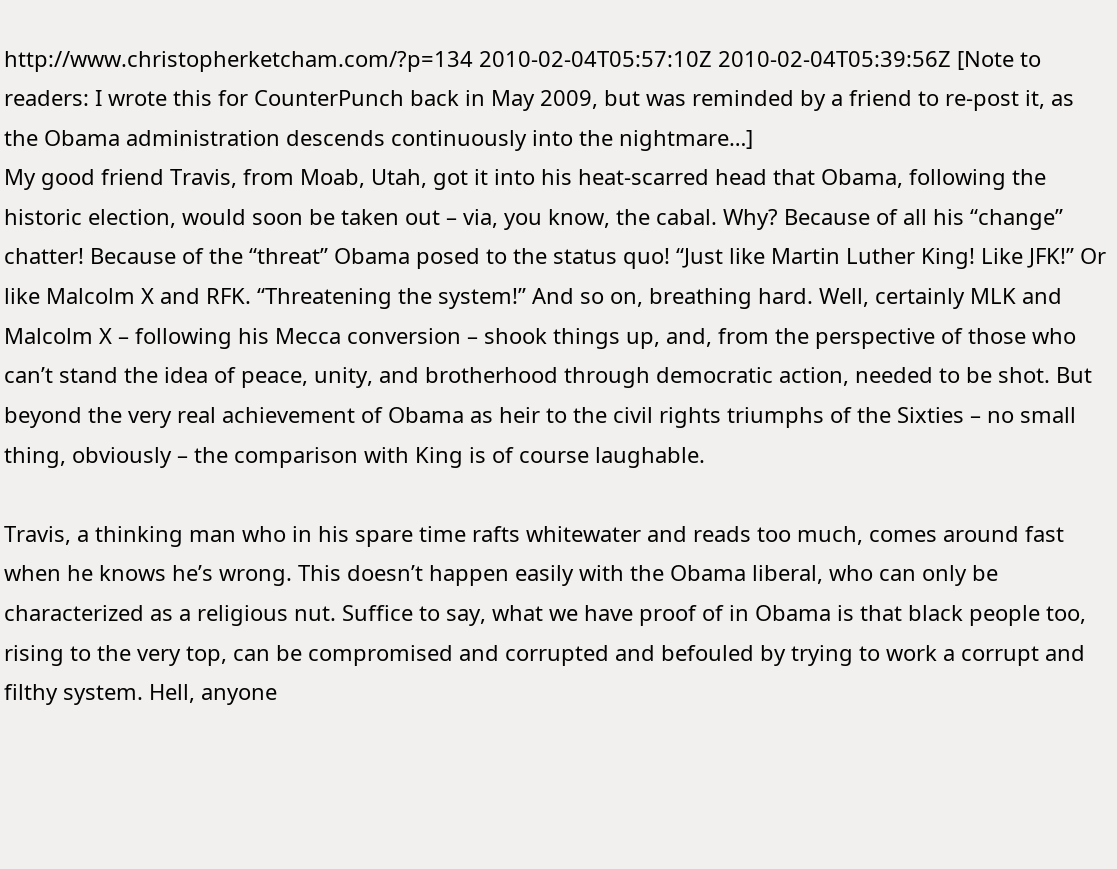http://www.christopherketcham.com/?p=134 2010-02-04T05:57:10Z 2010-02-04T05:39:56Z [Note to readers: I wrote this for CounterPunch back in May 2009, but was reminded by a friend to re-post it, as the Obama administration descends continuously into the nightmare…]
My good friend Travis, from Moab, Utah, got it into his heat-scarred head that Obama, following the historic election, would soon be taken out – via, you know, the cabal. Why? Because of all his “change” chatter! Because of the “threat” Obama posed to the status quo! “Just like Martin Luther King! Like JFK!” Or like Malcolm X and RFK. “Threatening the system!” And so on, breathing hard. Well, certainly MLK and Malcolm X – following his Mecca conversion – shook things up, and, from the perspective of those who can’t stand the idea of peace, unity, and brotherhood through democratic action, needed to be shot. But beyond the very real achievement of Obama as heir to the civil rights triumphs of the Sixties – no small thing, obviously – the comparison with King is of course laughable.

Travis, a thinking man who in his spare time rafts whitewater and reads too much, comes around fast when he knows he’s wrong. This doesn’t happen easily with the Obama liberal, who can only be characterized as a religious nut. Suffice to say, what we have proof of in Obama is that black people too, rising to the very top, can be compromised and corrupted and befouled by trying to work a corrupt and filthy system. Hell, anyone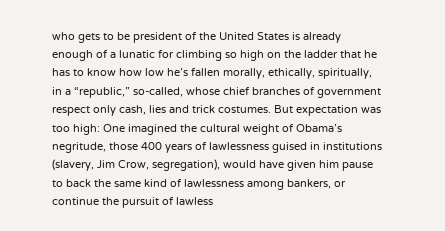who gets to be president of the United States is already enough of a lunatic for climbing so high on the ladder that he has to know how low he’s fallen morally, ethically, spiritually, in a “republic,” so-called, whose chief branches of government respect only cash, lies and trick costumes. But expectation was too high: One imagined the cultural weight of Obama’s negritude, those 400 years of lawlessness guised in institutions (slavery, Jim Crow, segregation), would have given him pause to back the same kind of lawlessness among bankers, or continue the pursuit of lawless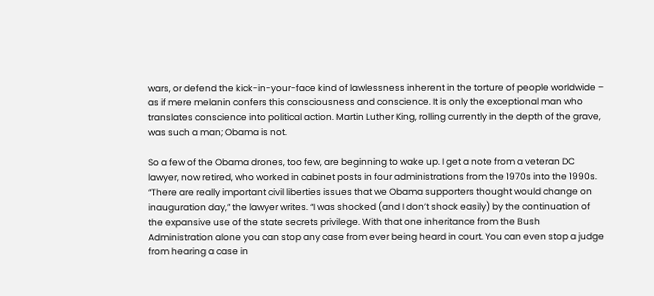wars, or defend the kick-in-your-face kind of lawlessness inherent in the torture of people worldwide – as if mere melanin confers this consciousness and conscience. It is only the exceptional man who translates conscience into political action. Martin Luther King, rolling currently in the depth of the grave, was such a man; Obama is not.

So a few of the Obama drones, too few, are beginning to wake up. I get a note from a veteran DC lawyer, now retired, who worked in cabinet posts in four administrations from the 1970s into the 1990s. “There are really important civil liberties issues that we Obama supporters thought would change on inauguration day,” the lawyer writes. “I was shocked (and I don’t shock easily) by the continuation of the expansive use of the state secrets privilege. With that one inheritance from the Bush Administration alone you can stop any case from ever being heard in court. You can even stop a judge from hearing a case in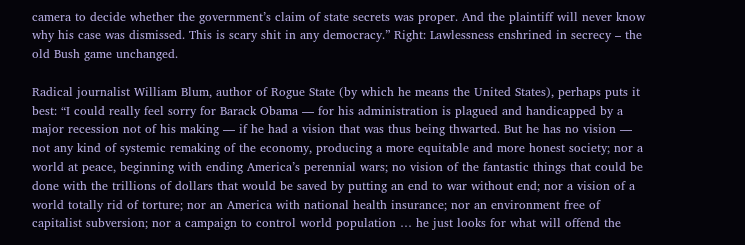camera to decide whether the government’s claim of state secrets was proper. And the plaintiff will never know why his case was dismissed. This is scary shit in any democracy.” Right: Lawlessness enshrined in secrecy – the old Bush game unchanged.

Radical journalist William Blum, author of Rogue State (by which he means the United States), perhaps puts it best: “I could really feel sorry for Barack Obama — for his administration is plagued and handicapped by a major recession not of his making — if he had a vision that was thus being thwarted. But he has no vision — not any kind of systemic remaking of the economy, producing a more equitable and more honest society; nor a world at peace, beginning with ending America’s perennial wars; no vision of the fantastic things that could be done with the trillions of dollars that would be saved by putting an end to war without end; nor a vision of a world totally rid of torture; nor an America with national health insurance; nor an environment free of capitalist subversion; nor a campaign to control world population … he just looks for what will offend the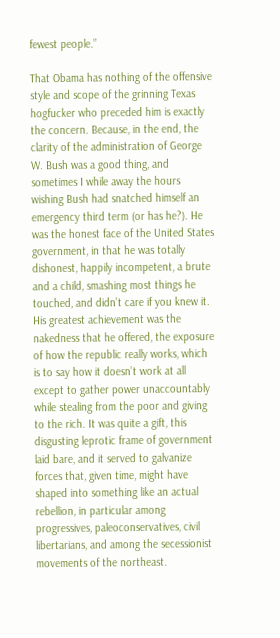fewest people.”

That Obama has nothing of the offensive style and scope of the grinning Texas hogfucker who preceded him is exactly the concern. Because, in the end, the clarity of the administration of George W. Bush was a good thing, and sometimes I while away the hours wishing Bush had snatched himself an emergency third term (or has he?). He was the honest face of the United States government, in that he was totally dishonest, happily incompetent, a brute and a child, smashing most things he touched, and didn’t care if you knew it. His greatest achievement was the nakedness that he offered, the exposure of how the republic really works, which is to say how it doesn’t work at all except to gather power unaccountably while stealing from the poor and giving to the rich. It was quite a gift, this disgusting leprotic frame of government laid bare, and it served to galvanize forces that, given time, might have shaped into something like an actual rebellion, in particular among progressives, paleoconservatives, civil libertarians, and among the secessionist movements of the northeast.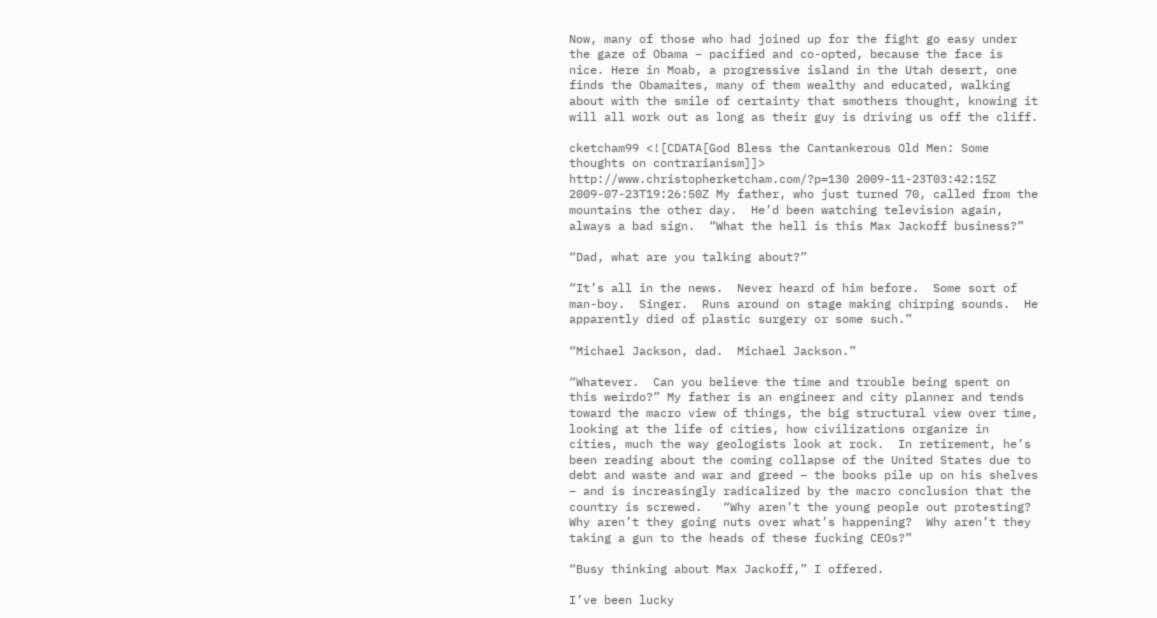Now, many of those who had joined up for the fight go easy under the gaze of Obama – pacified and co-opted, because the face is nice. Here in Moab, a progressive island in the Utah desert, one finds the Obamaites, many of them wealthy and educated, walking about with the smile of certainty that smothers thought, knowing it will all work out as long as their guy is driving us off the cliff.

cketcham99 <![CDATA[God Bless the Cantankerous Old Men: Some thoughts on contrarianism]]> http://www.christopherketcham.com/?p=130 2009-11-23T03:42:15Z 2009-07-23T19:26:50Z My father, who just turned 70, called from the mountains the other day.  He’d been watching television again, always a bad sign.  “What the hell is this Max Jackoff business?”

“Dad, what are you talking about?”

“It’s all in the news.  Never heard of him before.  Some sort of man-boy.  Singer.  Runs around on stage making chirping sounds.  He apparently died of plastic surgery or some such.”

“Michael Jackson, dad.  Michael Jackson.”

“Whatever.  Can you believe the time and trouble being spent on this weirdo?” My father is an engineer and city planner and tends toward the macro view of things, the big structural view over time, looking at the life of cities, how civilizations organize in cities, much the way geologists look at rock.  In retirement, he’s been reading about the coming collapse of the United States due to debt and waste and war and greed – the books pile up on his shelves – and is increasingly radicalized by the macro conclusion that the country is screwed.   “Why aren’t the young people out protesting? Why aren’t they going nuts over what’s happening?  Why aren’t they taking a gun to the heads of these fucking CEOs?”

“Busy thinking about Max Jackoff,” I offered.

I’ve been lucky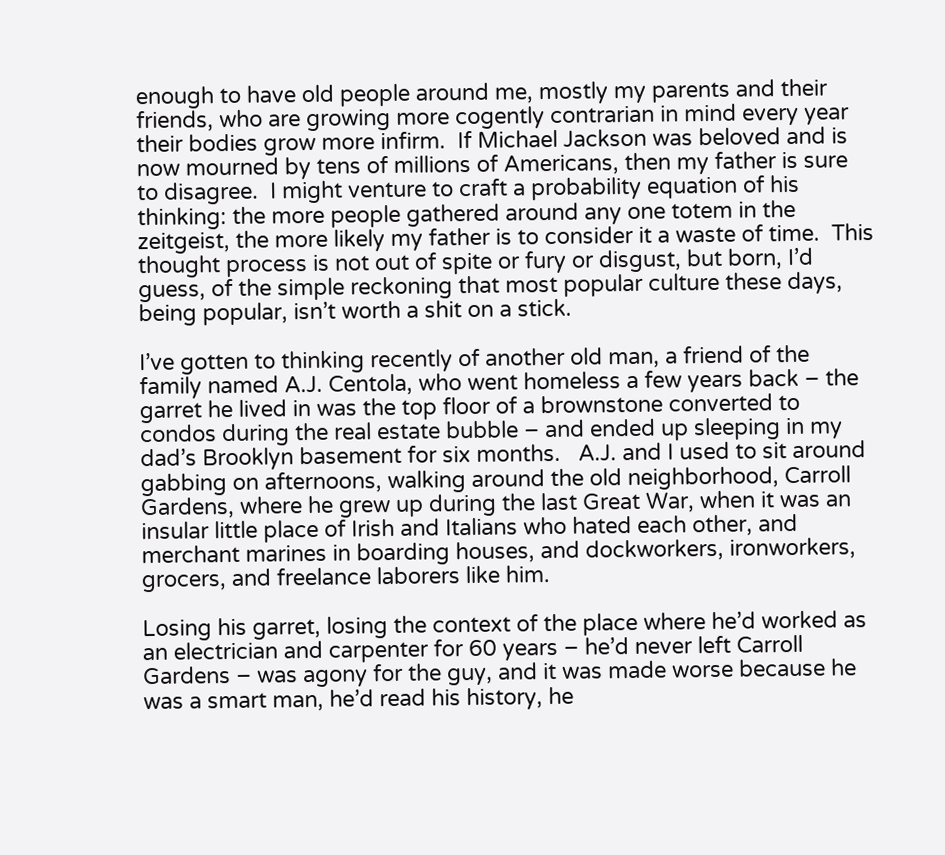enough to have old people around me, mostly my parents and their friends, who are growing more cogently contrarian in mind every year their bodies grow more infirm.  If Michael Jackson was beloved and is now mourned by tens of millions of Americans, then my father is sure to disagree.  I might venture to craft a probability equation of his thinking: the more people gathered around any one totem in the zeitgeist, the more likely my father is to consider it a waste of time.  This thought process is not out of spite or fury or disgust, but born, I’d guess, of the simple reckoning that most popular culture these days, being popular, isn’t worth a shit on a stick.

I’ve gotten to thinking recently of another old man, a friend of the family named A.J. Centola, who went homeless a few years back – the garret he lived in was the top floor of a brownstone converted to condos during the real estate bubble – and ended up sleeping in my dad’s Brooklyn basement for six months.   A.J. and I used to sit around gabbing on afternoons, walking around the old neighborhood, Carroll Gardens, where he grew up during the last Great War, when it was an insular little place of Irish and Italians who hated each other, and merchant marines in boarding houses, and dockworkers, ironworkers, grocers, and freelance laborers like him.

Losing his garret, losing the context of the place where he’d worked as an electrician and carpenter for 60 years – he’d never left Carroll Gardens – was agony for the guy, and it was made worse because he was a smart man, he’d read his history, he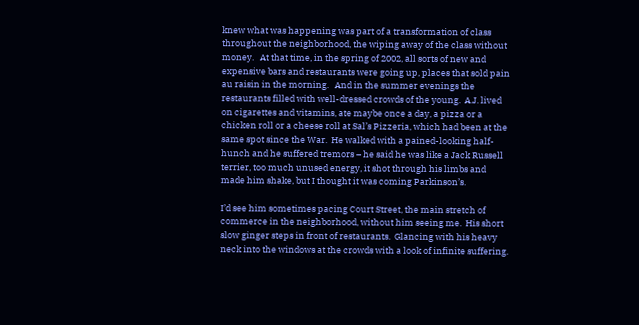knew what was happening was part of a transformation of class throughout the neighborhood, the wiping away of the class without money.   At that time, in the spring of 2002, all sorts of new and expensive bars and restaurants were going up, places that sold pain au raisin in the morning.   And in the summer evenings the restaurants filled with well-dressed crowds of the young.  A.J. lived on cigarettes and vitamins, ate maybe once a day, a pizza or a chicken roll or a cheese roll at Sal’s Pizzeria, which had been at the same spot since the War.  He walked with a pained-looking half-hunch and he suffered tremors – he said he was like a Jack Russell terrier, too much unused energy, it shot through his limbs and made him shake, but I thought it was coming Parkinson’s.

I’d see him sometimes pacing Court Street, the main stretch of commerce in the neighborhood, without him seeing me.  His short slow ginger steps in front of restaurants.  Glancing with his heavy neck into the windows at the crowds with a look of infinite suffering.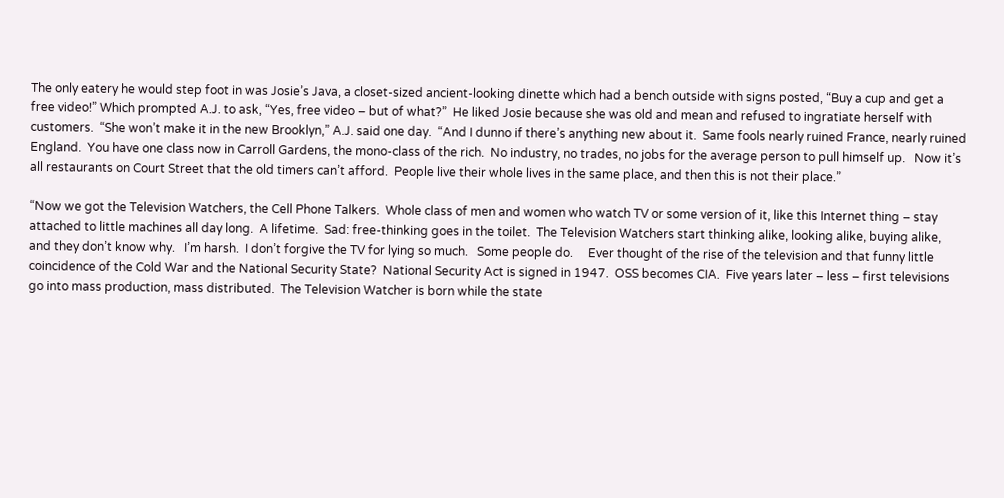The only eatery he would step foot in was Josie’s Java, a closet-sized ancient-looking dinette which had a bench outside with signs posted, “Buy a cup and get a free video!” Which prompted A.J. to ask, “Yes, free video – but of what?”  He liked Josie because she was old and mean and refused to ingratiate herself with customers.  “She won’t make it in the new Brooklyn,” A.J. said one day.  “And I dunno if there’s anything new about it.  Same fools nearly ruined France, nearly ruined England.  You have one class now in Carroll Gardens, the mono-class of the rich.  No industry, no trades, no jobs for the average person to pull himself up.   Now it’s all restaurants on Court Street that the old timers can’t afford.  People live their whole lives in the same place, and then this is not their place.”

“Now we got the Television Watchers, the Cell Phone Talkers.  Whole class of men and women who watch TV or some version of it, like this Internet thing – stay attached to little machines all day long.  A lifetime.  Sad: free-thinking goes in the toilet.  The Television Watchers start thinking alike, looking alike, buying alike, and they don’t know why.   I’m harsh.  I don’t forgive the TV for lying so much.   Some people do.     Ever thought of the rise of the television and that funny little coincidence of the Cold War and the National Security State?  National Security Act is signed in 1947.  OSS becomes CIA.  Five years later – less – first televisions go into mass production, mass distributed.  The Television Watcher is born while the state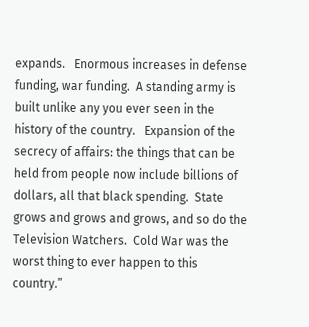expands.   Enormous increases in defense funding, war funding.  A standing army is built unlike any you ever seen in the history of the country.   Expansion of the secrecy of affairs: the things that can be held from people now include billions of dollars, all that black spending.  State grows and grows and grows, and so do the Television Watchers.  Cold War was the worst thing to ever happen to this country.”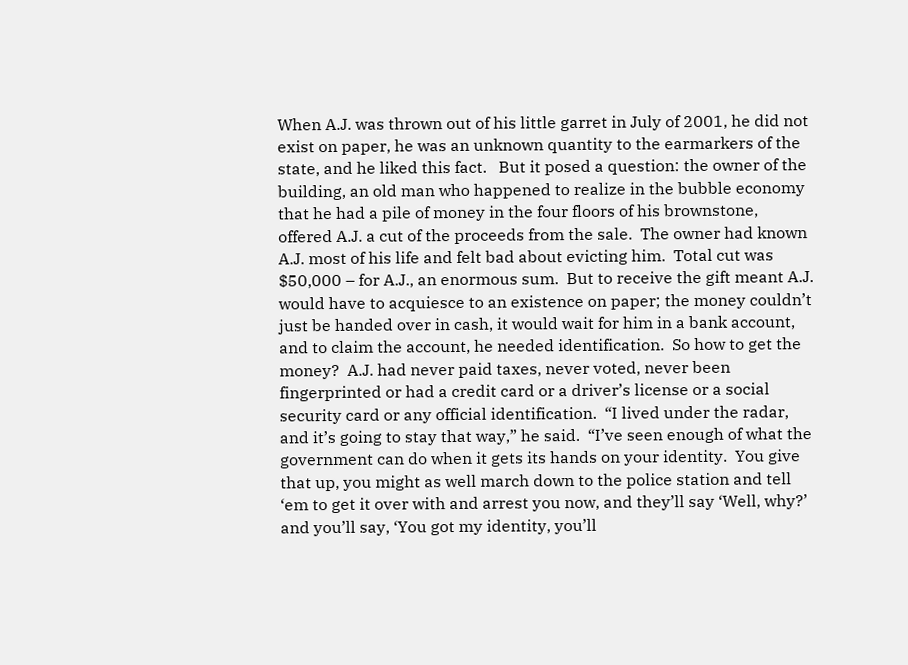When A.J. was thrown out of his little garret in July of 2001, he did not exist on paper, he was an unknown quantity to the earmarkers of the state, and he liked this fact.   But it posed a question: the owner of the building, an old man who happened to realize in the bubble economy that he had a pile of money in the four floors of his brownstone, offered A.J. a cut of the proceeds from the sale.  The owner had known A.J. most of his life and felt bad about evicting him.  Total cut was $50,000 – for A.J., an enormous sum.  But to receive the gift meant A.J. would have to acquiesce to an existence on paper; the money couldn’t just be handed over in cash, it would wait for him in a bank account, and to claim the account, he needed identification.  So how to get the money?  A.J. had never paid taxes, never voted, never been fingerprinted or had a credit card or a driver’s license or a social security card or any official identification.  “I lived under the radar, and it’s going to stay that way,” he said.  “I’ve seen enough of what the government can do when it gets its hands on your identity.  You give that up, you might as well march down to the police station and tell ‘em to get it over with and arrest you now, and they’ll say ‘Well, why?’ and you’ll say, ‘You got my identity, you’ll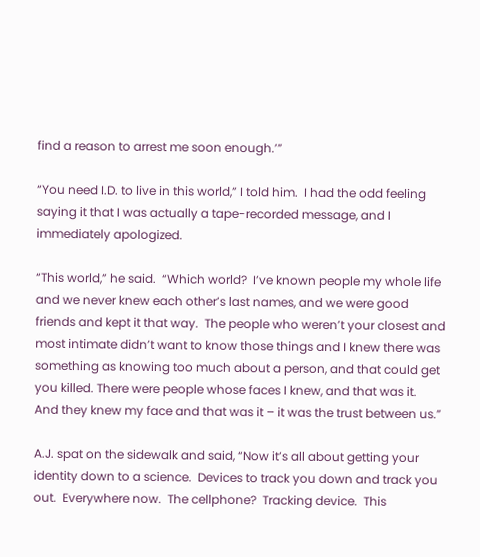find a reason to arrest me soon enough.’”

“You need I.D. to live in this world,” I told him.  I had the odd feeling saying it that I was actually a tape-recorded message, and I immediately apologized.

“This world,” he said.  “Which world?  I’ve known people my whole life and we never knew each other’s last names, and we were good friends and kept it that way.  The people who weren’t your closest and most intimate didn’t want to know those things and I knew there was something as knowing too much about a person, and that could get you killed. There were people whose faces I knew, and that was it.   And they knew my face and that was it – it was the trust between us.”

A.J. spat on the sidewalk and said, “Now it’s all about getting your identity down to a science.  Devices to track you down and track you out.  Everywhere now.  The cellphone?  Tracking device.  This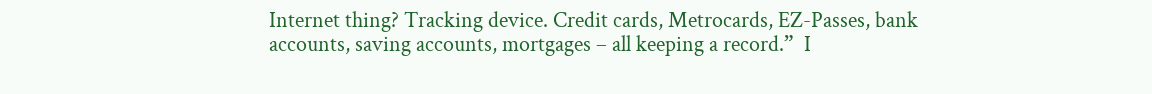Internet thing? Tracking device. Credit cards, Metrocards, EZ-Passes, bank accounts, saving accounts, mortgages – all keeping a record.”  I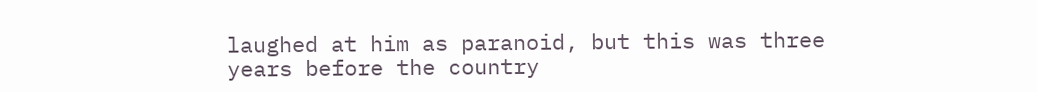laughed at him as paranoid, but this was three years before the country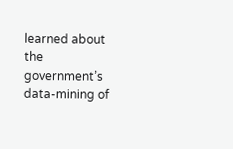learned about the government’s data-mining of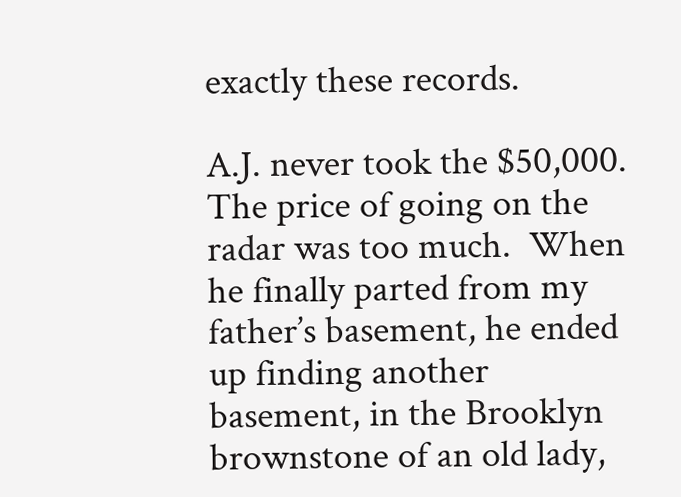exactly these records.

A.J. never took the $50,000.  The price of going on the radar was too much.  When he finally parted from my father’s basement, he ended up finding another basement, in the Brooklyn brownstone of an old lady,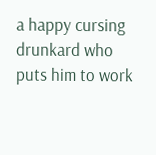a happy cursing drunkard who puts him to work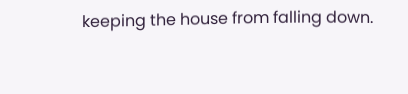keeping the house from falling down.